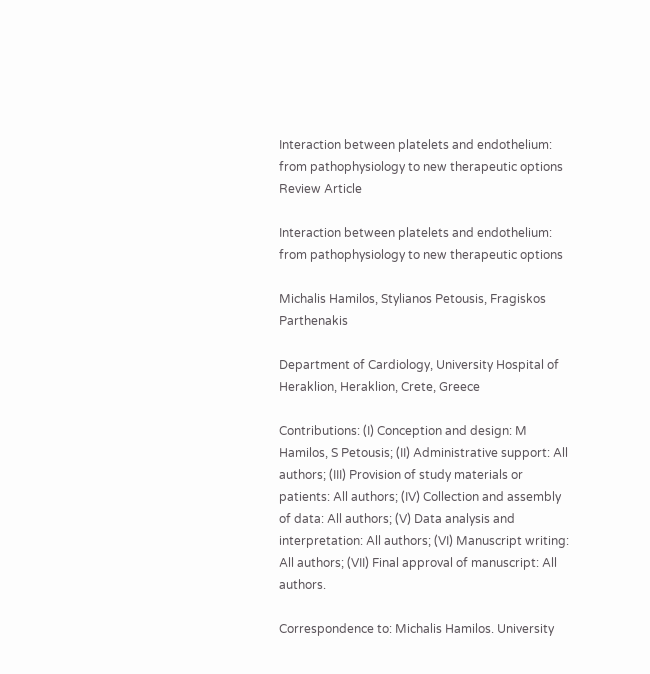Interaction between platelets and endothelium: from pathophysiology to new therapeutic options
Review Article

Interaction between platelets and endothelium: from pathophysiology to new therapeutic options

Michalis Hamilos, Stylianos Petousis, Fragiskos Parthenakis

Department of Cardiology, University Hospital of Heraklion, Heraklion, Crete, Greece

Contributions: (I) Conception and design: M Hamilos, S Petousis; (II) Administrative support: All authors; (III) Provision of study materials or patients: All authors; (IV) Collection and assembly of data: All authors; (V) Data analysis and interpretation: All authors; (VI) Manuscript writing: All authors; (VII) Final approval of manuscript: All authors.

Correspondence to: Michalis Hamilos. University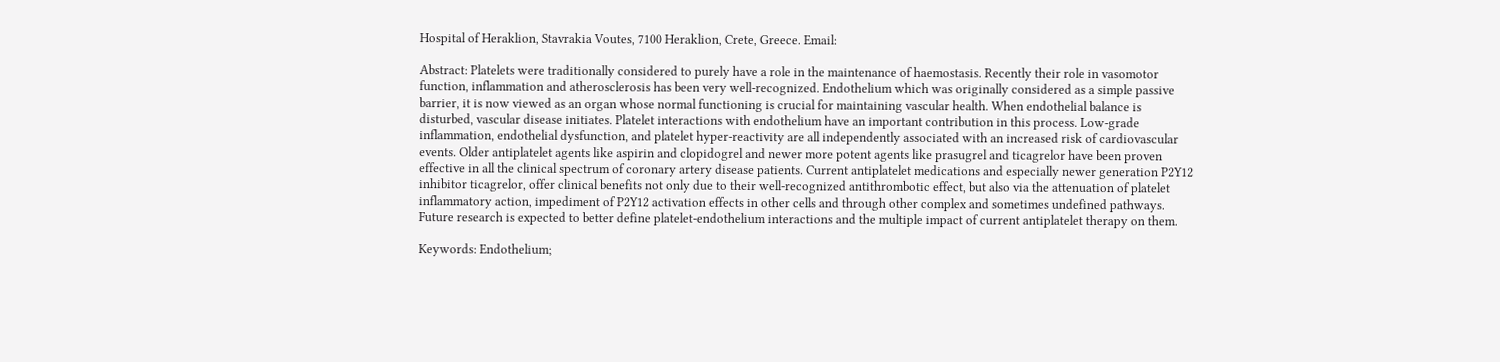Hospital of Heraklion, Stavrakia Voutes, 7100 Heraklion, Crete, Greece. Email:

Abstract: Platelets were traditionally considered to purely have a role in the maintenance of haemostasis. Recently their role in vasomotor function, inflammation and atherosclerosis has been very well-recognized. Endothelium which was originally considered as a simple passive barrier, it is now viewed as an organ whose normal functioning is crucial for maintaining vascular health. When endothelial balance is disturbed, vascular disease initiates. Platelet interactions with endothelium have an important contribution in this process. Low-grade inflammation, endothelial dysfunction, and platelet hyper-reactivity are all independently associated with an increased risk of cardiovascular events. Older antiplatelet agents like aspirin and clopidogrel and newer more potent agents like prasugrel and ticagrelor have been proven effective in all the clinical spectrum of coronary artery disease patients. Current antiplatelet medications and especially newer generation P2Y12 inhibitor ticagrelor, offer clinical benefits not only due to their well-recognized antithrombotic effect, but also via the attenuation of platelet inflammatory action, impediment of P2Y12 activation effects in other cells and through other complex and sometimes undefined pathways. Future research is expected to better define platelet-endothelium interactions and the multiple impact of current antiplatelet therapy on them.

Keywords: Endothelium;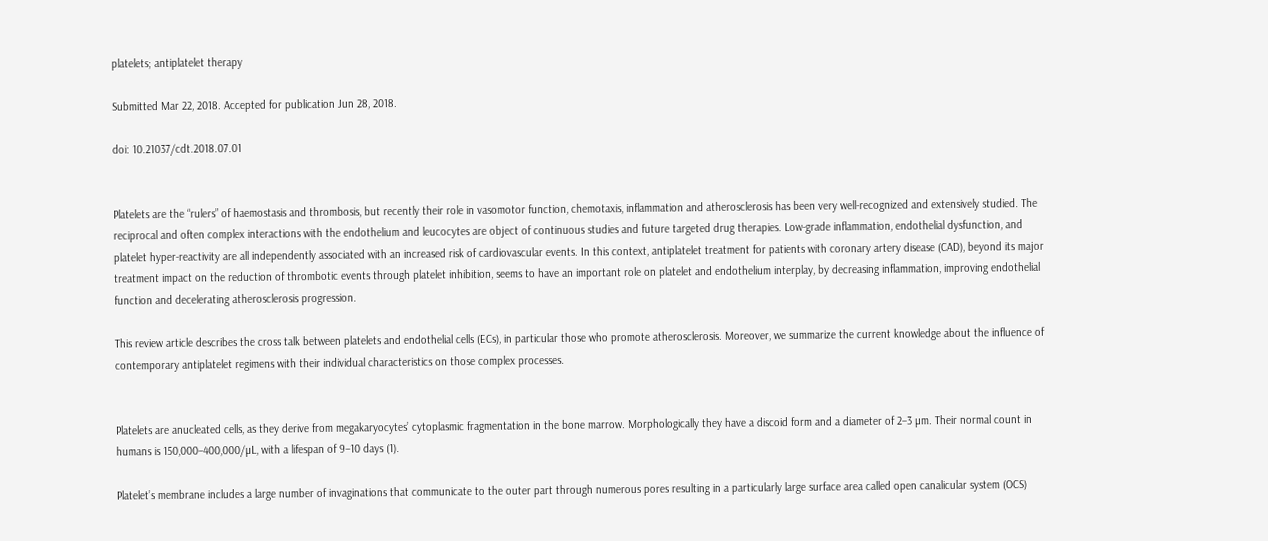platelets; antiplatelet therapy

Submitted Mar 22, 2018. Accepted for publication Jun 28, 2018.

doi: 10.21037/cdt.2018.07.01


Platelets are the “rulers” of haemostasis and thrombosis, but recently their role in vasomotor function, chemotaxis, inflammation and atherosclerosis has been very well-recognized and extensively studied. The reciprocal and often complex interactions with the endothelium and leucocytes are object of continuous studies and future targeted drug therapies. Low-grade inflammation, endothelial dysfunction, and platelet hyper-reactivity are all independently associated with an increased risk of cardiovascular events. In this context, antiplatelet treatment for patients with coronary artery disease (CAD), beyond its major treatment impact on the reduction of thrombotic events through platelet inhibition, seems to have an important role on platelet and endothelium interplay, by decreasing inflammation, improving endothelial function and decelerating atherosclerosis progression.

This review article describes the cross talk between platelets and endothelial cells (ECs), in particular those who promote atherosclerosis. Moreover, we summarize the current knowledge about the influence of contemporary antiplatelet regimens with their individual characteristics on those complex processes.


Platelets are anucleated cells, as they derive from megakaryocytes’ cytoplasmic fragmentation in the bone marrow. Morphologically they have a discoid form and a diameter of 2–3 µm. Their normal count in humans is 150,000–400,000/µL, with a lifespan of 9–10 days (1).

Platelet’s membrane includes a large number of invaginations that communicate to the outer part through numerous pores resulting in a particularly large surface area called open canalicular system (OCS)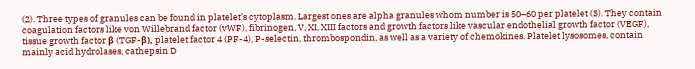(2). Three types of granules can be found in platelet’s cytoplasm. Largest ones are alpha granules whom number is 50–60 per platelet (3). They contain coagulation factors like von Willebrand factor (vWF), fibrinogen, V, XI, XIII factors and growth factors like vascular endothelial growth factor (VEGF), tissue growth factor β (TGF-β), platelet factor 4 (PF-4), P-selectin, thrombospondin, as well as a variety of chemokines. Platelet lysosomes, contain mainly acid hydrolases, cathepsin D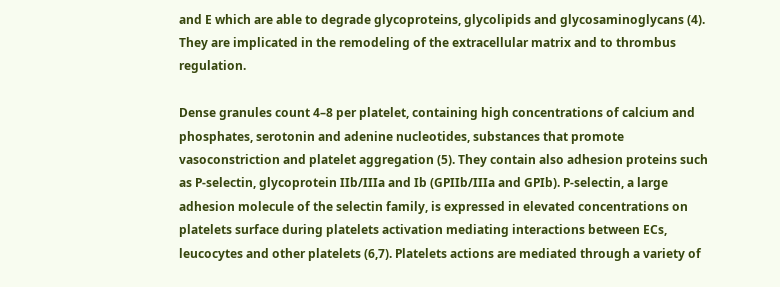and E which are able to degrade glycoproteins, glycolipids and glycosaminoglycans (4). They are implicated in the remodeling of the extracellular matrix and to thrombus regulation.

Dense granules count 4–8 per platelet, containing high concentrations of calcium and phosphates, serotonin and adenine nucleotides, substances that promote vasoconstriction and platelet aggregation (5). They contain also adhesion proteins such as P-selectin, glycoprotein IIb/IIIa and Ib (GPIIb/IIIa and GPIb). P-selectin, a large adhesion molecule of the selectin family, is expressed in elevated concentrations on platelets surface during platelets activation mediating interactions between ECs, leucocytes and other platelets (6,7). Platelets actions are mediated through a variety of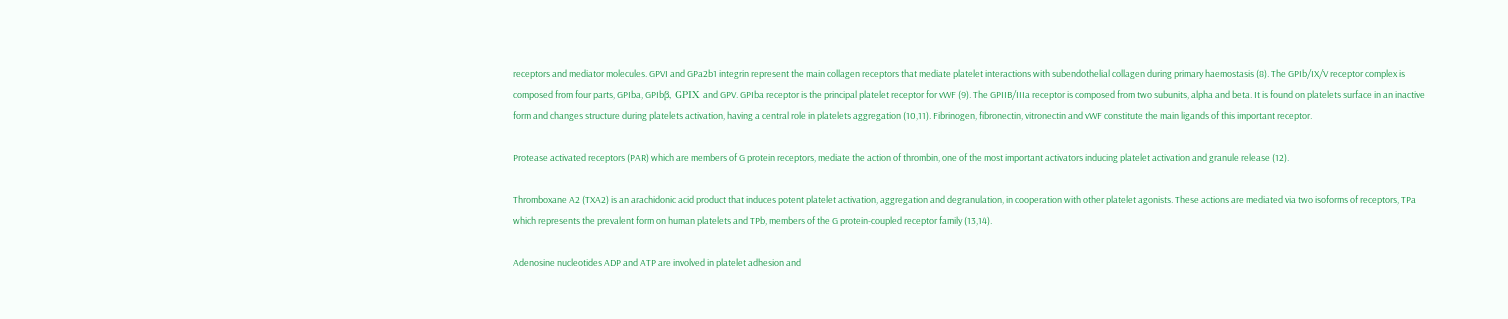receptors and mediator molecules. GPVI and GPa2b1 integrin represent the main collagen receptors that mediate platelet interactions with subendothelial collagen during primary haemostasis (8). The GPIb/IX/V receptor complex is composed from four parts, GPIba, GPIbβ, GPΙΧ and GPV. GPIba receptor is the principal platelet receptor for vWF (9). The GPIIB/IIIa receptor is composed from two subunits, alpha and beta. It is found on platelets surface in an inactive form and changes structure during platelets activation, having a central role in platelets aggregation (10,11). Fibrinogen, fibronectin, vitronectin and vWF constitute the main ligands of this important receptor.

Protease activated receptors (PAR) which are members of G protein receptors, mediate the action of thrombin, one of the most important activators inducing platelet activation and granule release (12).

Thromboxane A2 (TXA2) is an arachidonic acid product that induces potent platelet activation, aggregation and degranulation, in cooperation with other platelet agonists. These actions are mediated via two isoforms of receptors, TPa which represents the prevalent form on human platelets and TPb, members of the G protein-coupled receptor family (13,14).

Adenosine nucleotides ADP and ATP are involved in platelet adhesion and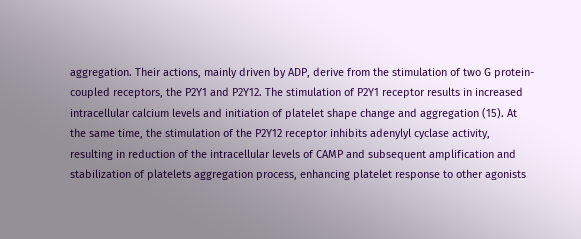aggregation. Their actions, mainly driven by ADP, derive from the stimulation of two G protein-coupled receptors, the P2Y1 and P2Y12. The stimulation of P2Y1 receptor results in increased intracellular calcium levels and initiation of platelet shape change and aggregation (15). At the same time, the stimulation of the P2Y12 receptor inhibits adenylyl cyclase activity, resulting in reduction of the intracellular levels of CAMP and subsequent amplification and stabilization of platelets aggregation process, enhancing platelet response to other agonists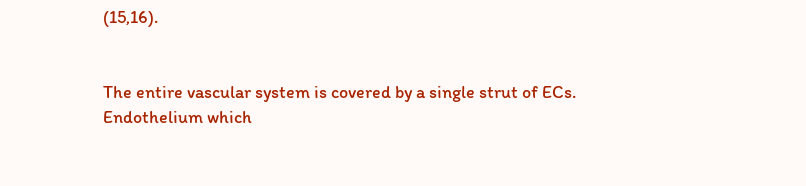(15,16).


The entire vascular system is covered by a single strut of ECs. Endothelium which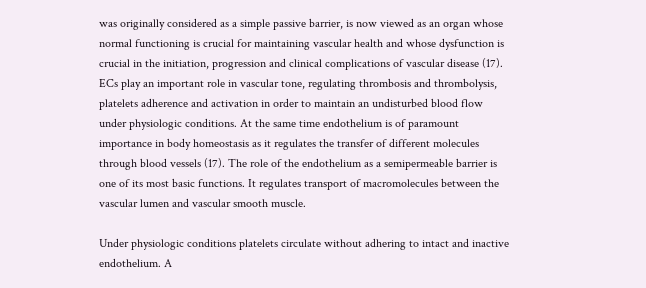was originally considered as a simple passive barrier, is now viewed as an organ whose normal functioning is crucial for maintaining vascular health and whose dysfunction is crucial in the initiation, progression and clinical complications of vascular disease (17). ECs play an important role in vascular tone, regulating thrombosis and thrombolysis, platelets adherence and activation in order to maintain an undisturbed blood flow under physiologic conditions. At the same time endothelium is of paramount importance in body homeostasis as it regulates the transfer of different molecules through blood vessels (17). The role of the endothelium as a semipermeable barrier is one of its most basic functions. It regulates transport of macromolecules between the vascular lumen and vascular smooth muscle.

Under physiologic conditions platelets circulate without adhering to intact and inactive endothelium. A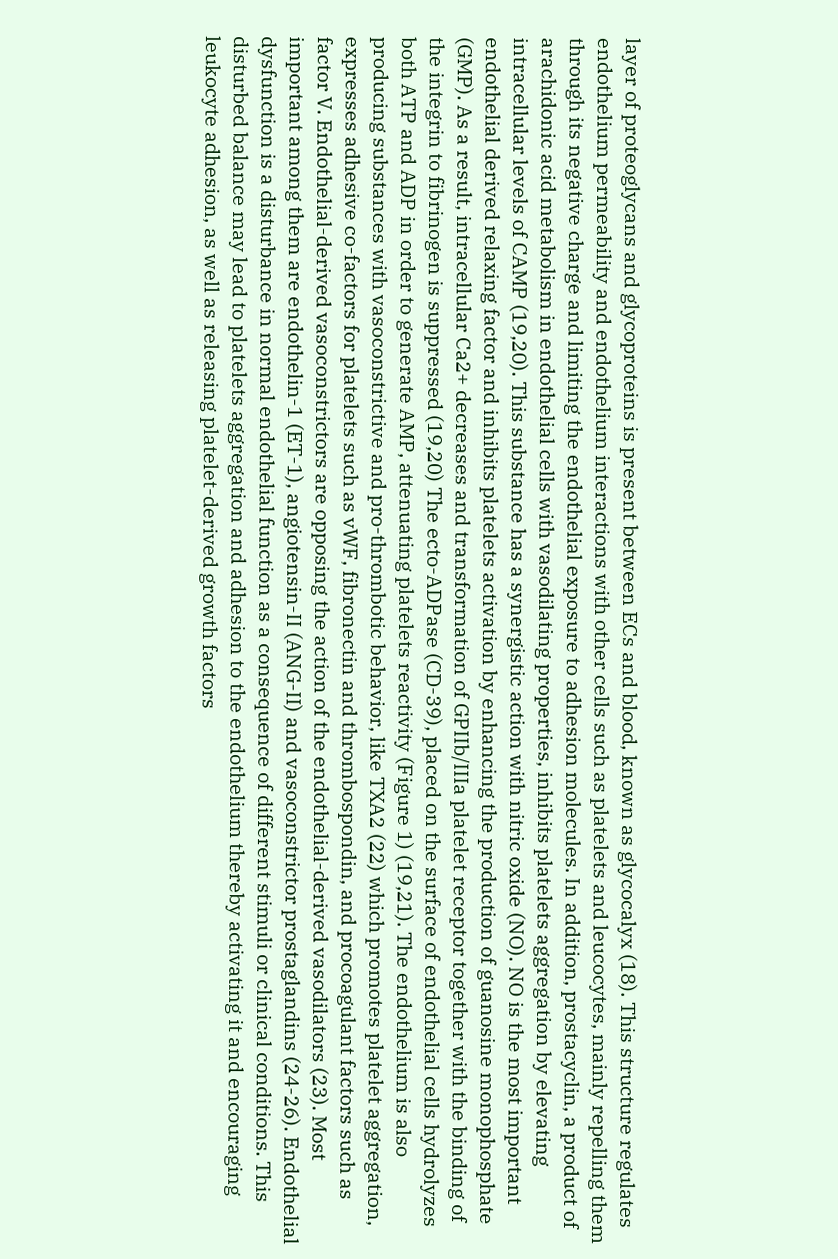layer of proteoglycans and glycoproteins is present between ECs and blood, known as glycocalyx (18). This structure regulates endothelium permeability and endothelium interactions with other cells such as platelets and leucocytes, mainly repelling them through its negative charge and limiting the endothelial exposure to adhesion molecules. In addition, prostacyclin, a product of arachidonic acid metabolism in endothelial cells with vasodilating properties, inhibits platelets aggregation by elevating intracellular levels of CAMP (19,20). This substance has a synergistic action with nitric oxide (NO). NO is the most important endothelial derived relaxing factor and inhibits platelets activation by enhancing the production of guanosine monophosphate (GMP). As a result, intracellular Ca2+ decreases and transformation of GPIIb/IIIa platelet receptor together with the binding of the integrin to fibrinogen is suppressed (19,20) The ecto-ADPase (CD-39), placed on the surface of endothelial cells hydrolyzes both ATP and ADP in order to generate AMP, attenuating platelets reactivity (Figure 1) (19,21). The endothelium is also producing substances with vasoconstrictive and pro-thrombotic behavior, like TXA2 (22) which promotes platelet aggregation, expresses adhesive co-factors for platelets such as vWF, fibronectin and thrombospondin, and procoagulant factors such as factor V. Endothelial-derived vasoconstrictors are opposing the action of the endothelial-derived vasodilators (23). Most important among them are endothelin-1 (ET-1), angiotensin-II (ANG-II) and vasoconstrictor prostaglandins (24-26). Endothelial dysfunction is a disturbance in normal endothelial function as a consequence of different stimuli or clinical conditions. This disturbed balance may lead to platelets aggregation and adhesion to the endothelium thereby activating it and encouraging leukocyte adhesion, as well as releasing platelet-derived growth factors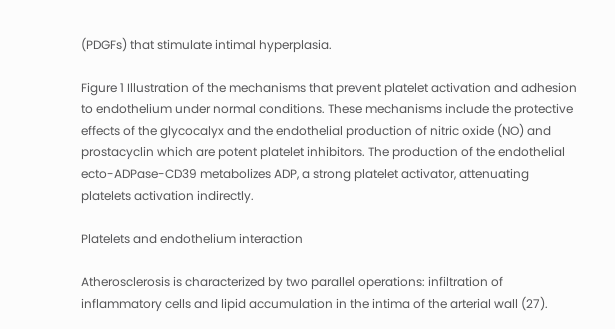(PDGFs) that stimulate intimal hyperplasia.

Figure 1 Illustration of the mechanisms that prevent platelet activation and adhesion to endothelium under normal conditions. These mechanisms include the protective effects of the glycocalyx and the endothelial production of nitric oxide (NO) and prostacyclin which are potent platelet inhibitors. The production of the endothelial ecto-ADPase-CD39 metabolizes ADP, a strong platelet activator, attenuating platelets activation indirectly.

Platelets and endothelium interaction

Atherosclerosis is characterized by two parallel operations: infiltration of inflammatory cells and lipid accumulation in the intima of the arterial wall (27).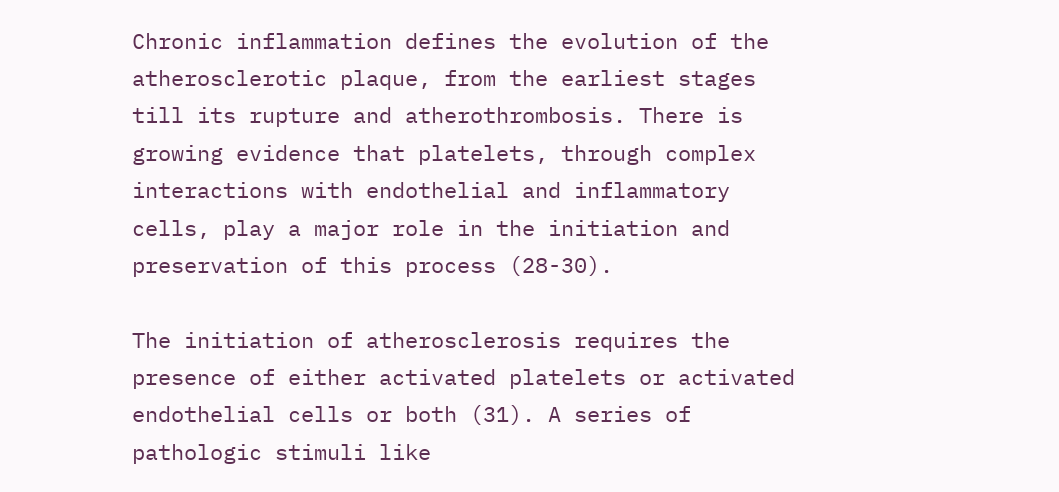Chronic inflammation defines the evolution of the atherosclerotic plaque, from the earliest stages till its rupture and atherothrombosis. There is growing evidence that platelets, through complex interactions with endothelial and inflammatory cells, play a major role in the initiation and preservation of this process (28-30).

The initiation of atherosclerosis requires the presence of either activated platelets or activated endothelial cells or both (31). A series of pathologic stimuli like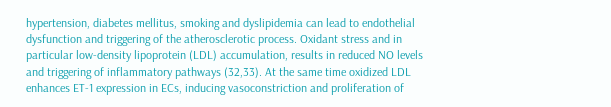hypertension, diabetes mellitus, smoking and dyslipidemia can lead to endothelial dysfunction and triggering of the atherosclerotic process. Oxidant stress and in particular low-density lipoprotein (LDL) accumulation, results in reduced NO levels and triggering of inflammatory pathways (32,33). At the same time oxidized LDL enhances ET-1 expression in ECs, inducing vasoconstriction and proliferation of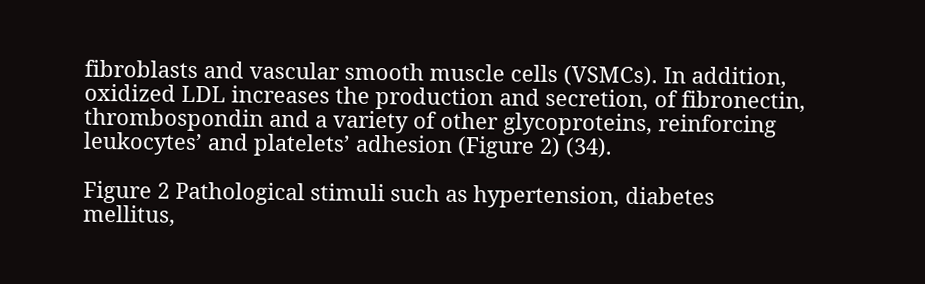fibroblasts and vascular smooth muscle cells (VSMCs). In addition, oxidized LDL increases the production and secretion, of fibronectin, thrombospondin and a variety of other glycoproteins, reinforcing leukocytes’ and platelets’ adhesion (Figure 2) (34).

Figure 2 Pathological stimuli such as hypertension, diabetes mellitus,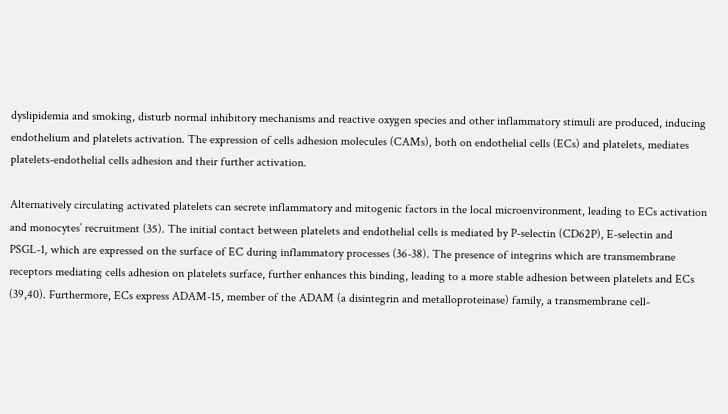dyslipidemia and smoking, disturb normal inhibitory mechanisms and reactive oxygen species and other inflammatory stimuli are produced, inducing endothelium and platelets activation. The expression of cells adhesion molecules (CAMs), both on endothelial cells (ECs) and platelets, mediates platelets-endothelial cells adhesion and their further activation.

Alternatively circulating activated platelets can secrete inflammatory and mitogenic factors in the local microenvironment, leading to ECs activation and monocytes’ recruitment (35). The initial contact between platelets and endothelial cells is mediated by P-selectin (CD62P), E-selectin and PSGL-1, which are expressed on the surface of EC during inflammatory processes (36-38). The presence of integrins which are transmembrane receptors mediating cells adhesion on platelets surface, further enhances this binding, leading to a more stable adhesion between platelets and ECs (39,40). Furthermore, ECs express ADAM-15, member of the ADAM (a disintegrin and metalloproteinase) family, a transmembrane cell-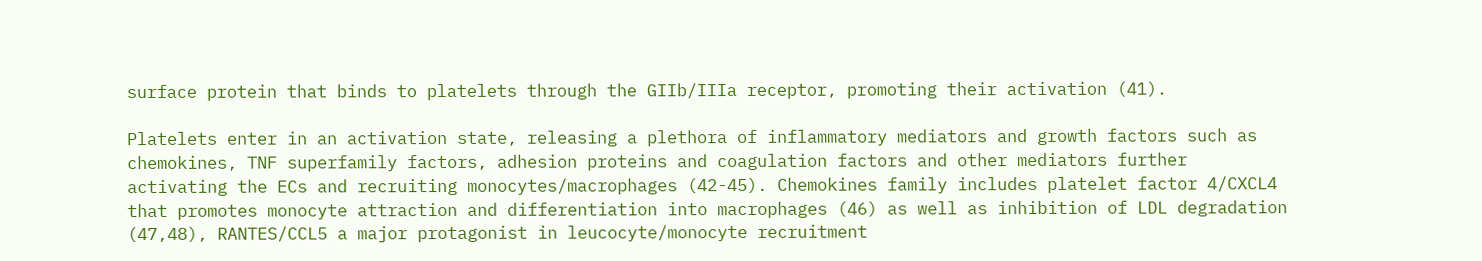surface protein that binds to platelets through the GIIb/IIIa receptor, promoting their activation (41).

Platelets enter in an activation state, releasing a plethora of inflammatory mediators and growth factors such as chemokines, TNF superfamily factors, adhesion proteins and coagulation factors and other mediators further activating the ECs and recruiting monocytes/macrophages (42-45). Chemokines family includes platelet factor 4/CXCL4 that promotes monocyte attraction and differentiation into macrophages (46) as well as inhibition of LDL degradation (47,48), RANTES/CCL5 a major protagonist in leucocyte/monocyte recruitment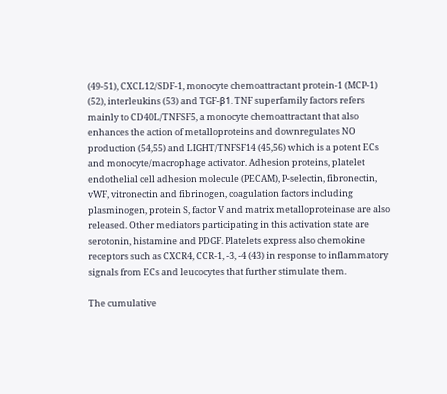(49-51), CXCL12/SDF-1, monocyte chemoattractant protein-1 (MCP-1) (52), interleukins (53) and TGF-β1. TNF superfamily factors refers mainly to CD40L/TNFSF5, a monocyte chemoattractant that also enhances the action of metalloproteins and downregulates NO production (54,55) and LIGHT/TNFSF14 (45,56) which is a potent ECs and monocyte/macrophage activator. Adhesion proteins, platelet endothelial cell adhesion molecule (PECAM), P-selectin, fibronectin, vWF, vitronectin and fibrinogen, coagulation factors including plasminogen, protein S, factor V and matrix metalloproteinase are also released. Other mediators participating in this activation state are serotonin, histamine and PDGF. Platelets express also chemokine receptors such as CXCR4, CCR-1, -3, -4 (43) in response to inflammatory signals from ECs and leucocytes that further stimulate them.

The cumulative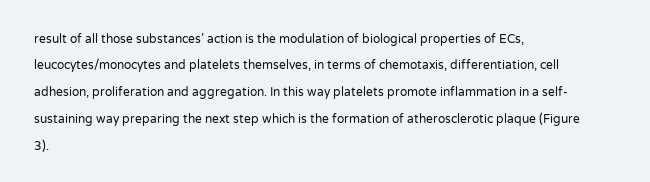result of all those substances’ action is the modulation of biological properties of ECs, leucocytes/monocytes and platelets themselves, in terms of chemotaxis, differentiation, cell adhesion, proliferation and aggregation. In this way platelets promote inflammation in a self-sustaining way preparing the next step which is the formation of atherosclerotic plaque (Figure 3).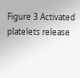Figure 3 Activated platelets release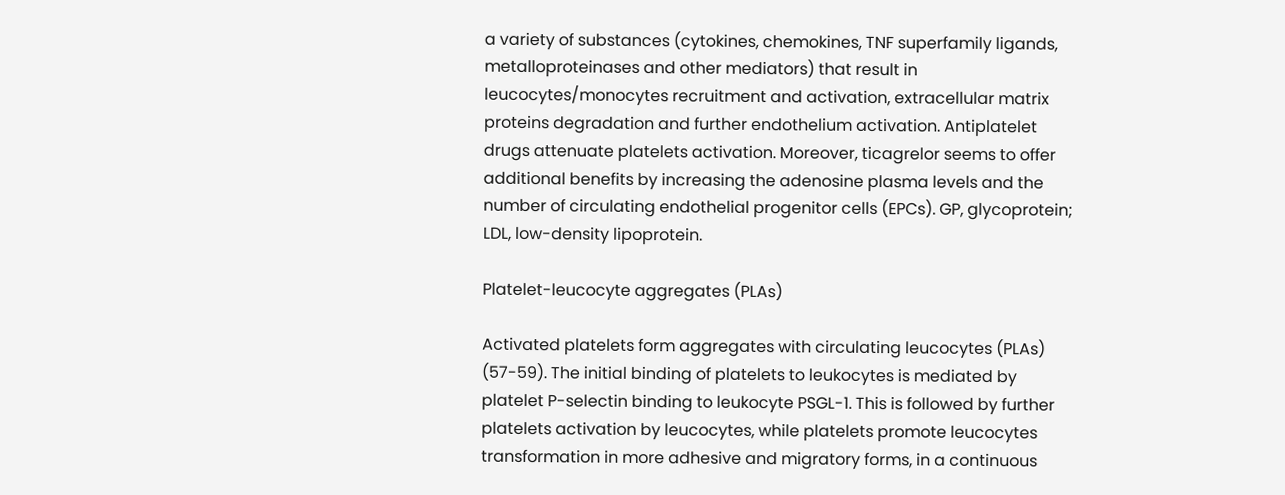a variety of substances (cytokines, chemokines, TNF superfamily ligands, metalloproteinases and other mediators) that result in leucocytes/monocytes recruitment and activation, extracellular matrix proteins degradation and further endothelium activation. Antiplatelet drugs attenuate platelets activation. Moreover, ticagrelor seems to offer additional benefits by increasing the adenosine plasma levels and the number of circulating endothelial progenitor cells (EPCs). GP, glycoprotein; LDL, low-density lipoprotein.

Platelet-leucocyte aggregates (PLAs)

Activated platelets form aggregates with circulating leucocytes (PLAs) (57-59). The initial binding of platelets to leukocytes is mediated by platelet P-selectin binding to leukocyte PSGL-1. This is followed by further platelets activation by leucocytes, while platelets promote leucocytes transformation in more adhesive and migratory forms, in a continuous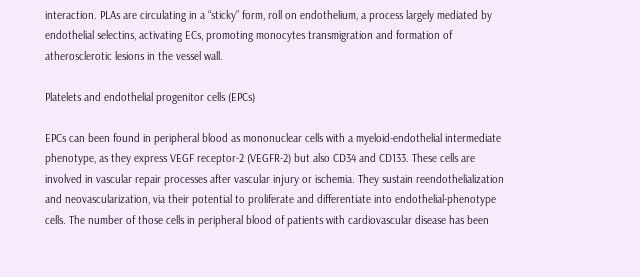interaction. PLAs are circulating in a “sticky” form, roll on endothelium, a process largely mediated by endothelial selectins, activating ECs, promoting monocytes transmigration and formation of atherosclerotic lesions in the vessel wall.

Platelets and endothelial progenitor cells (EPCs)

EPCs can been found in peripheral blood as mononuclear cells with a myeloid-endothelial intermediate phenotype, as they express VEGF receptor-2 (VEGFR-2) but also CD34 and CD133. These cells are involved in vascular repair processes after vascular injury or ischemia. They sustain reendothelialization and neovascularization, via their potential to proliferate and differentiate into endothelial-phenotype cells. The number of those cells in peripheral blood of patients with cardiovascular disease has been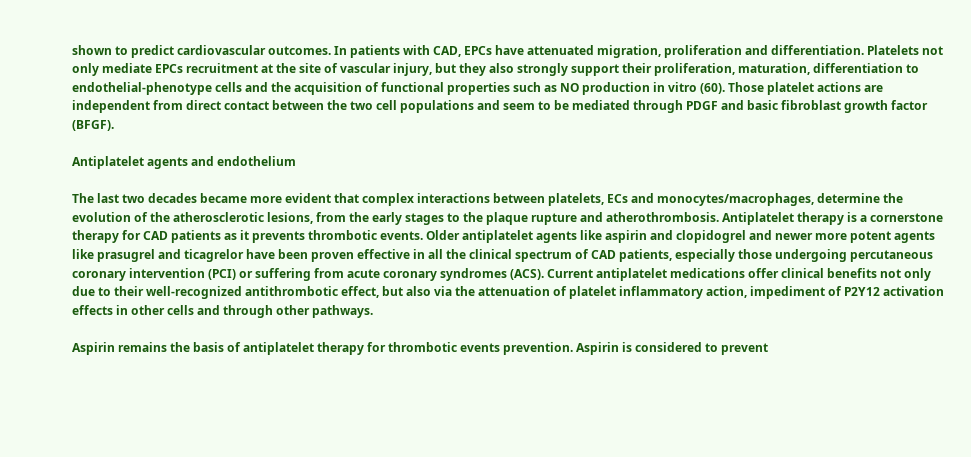shown to predict cardiovascular outcomes. In patients with CAD, EPCs have attenuated migration, proliferation and differentiation. Platelets not only mediate EPCs recruitment at the site of vascular injury, but they also strongly support their proliferation, maturation, differentiation to endothelial-phenotype cells and the acquisition of functional properties such as NO production in vitro (60). Those platelet actions are independent from direct contact between the two cell populations and seem to be mediated through PDGF and basic fibroblast growth factor (BFGF).

Antiplatelet agents and endothelium

The last two decades became more evident that complex interactions between platelets, ECs and monocytes/macrophages, determine the evolution of the atherosclerotic lesions, from the early stages to the plaque rupture and atherothrombosis. Antiplatelet therapy is a cornerstone therapy for CAD patients as it prevents thrombotic events. Older antiplatelet agents like aspirin and clopidogrel and newer more potent agents like prasugrel and ticagrelor have been proven effective in all the clinical spectrum of CAD patients, especially those undergoing percutaneous coronary intervention (PCI) or suffering from acute coronary syndromes (ACS). Current antiplatelet medications offer clinical benefits not only due to their well-recognized antithrombotic effect, but also via the attenuation of platelet inflammatory action, impediment of P2Y12 activation effects in other cells and through other pathways.

Aspirin remains the basis of antiplatelet therapy for thrombotic events prevention. Aspirin is considered to prevent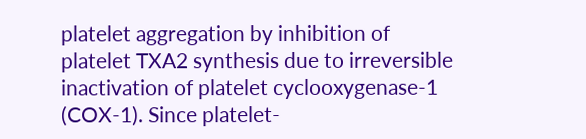platelet aggregation by inhibition of platelet TXA2 synthesis due to irreversible inactivation of platelet cyclooxygenase-1 (COX-1). Since platelet-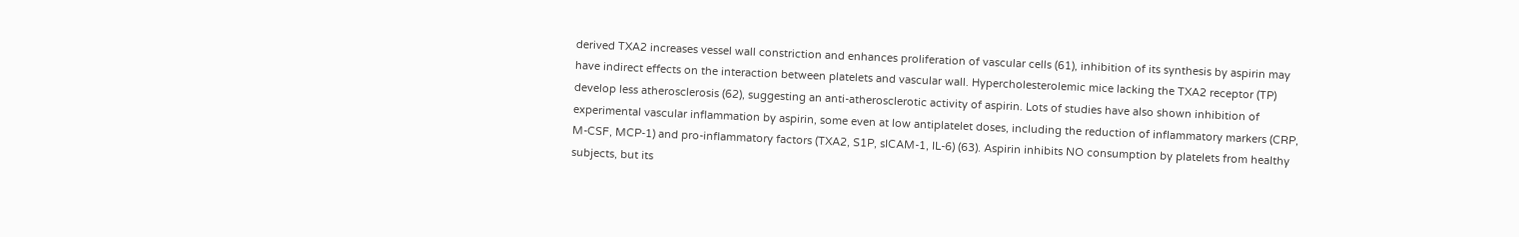derived TXA2 increases vessel wall constriction and enhances proliferation of vascular cells (61), inhibition of its synthesis by aspirin may have indirect effects on the interaction between platelets and vascular wall. Hypercholesterolemic mice lacking the TXA2 receptor (TP) develop less atherosclerosis (62), suggesting an anti-atherosclerotic activity of aspirin. Lots of studies have also shown inhibition of experimental vascular inflammation by aspirin, some even at low antiplatelet doses, including the reduction of inflammatory markers (CRP, M-CSF, MCP-1) and pro-inflammatory factors (TXA2, S1P, sICAM-1, IL-6) (63). Aspirin inhibits NO consumption by platelets from healthy subjects, but its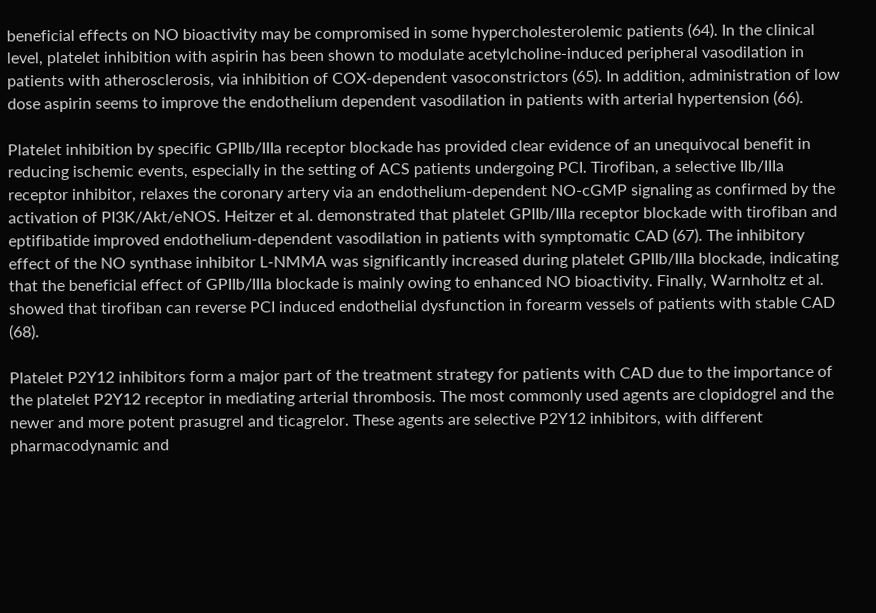beneficial effects on NO bioactivity may be compromised in some hypercholesterolemic patients (64). In the clinical level, platelet inhibition with aspirin has been shown to modulate acetylcholine-induced peripheral vasodilation in patients with atherosclerosis, via inhibition of COX-dependent vasoconstrictors (65). In addition, administration of low dose aspirin seems to improve the endothelium dependent vasodilation in patients with arterial hypertension (66).

Platelet inhibition by specific GPIIb/IIIa receptor blockade has provided clear evidence of an unequivocal benefit in reducing ischemic events, especially in the setting of ACS patients undergoing PCI. Tirofiban, a selective IIb/IIIa receptor inhibitor, relaxes the coronary artery via an endothelium-dependent NO-cGMP signaling as confirmed by the activation of PI3K/Akt/eNOS. Heitzer et al. demonstrated that platelet GPIIb/IIIa receptor blockade with tirofiban and eptifibatide improved endothelium-dependent vasodilation in patients with symptomatic CAD (67). The inhibitory effect of the NO synthase inhibitor L-NMMA was significantly increased during platelet GPIIb/IIIa blockade, indicating that the beneficial effect of GPIIb/IIIa blockade is mainly owing to enhanced NO bioactivity. Finally, Warnholtz et al. showed that tirofiban can reverse PCI induced endothelial dysfunction in forearm vessels of patients with stable CAD (68).

Platelet P2Y12 inhibitors form a major part of the treatment strategy for patients with CAD due to the importance of the platelet P2Y12 receptor in mediating arterial thrombosis. The most commonly used agents are clopidogrel and the newer and more potent prasugrel and ticagrelor. These agents are selective P2Y12 inhibitors, with different pharmacodynamic and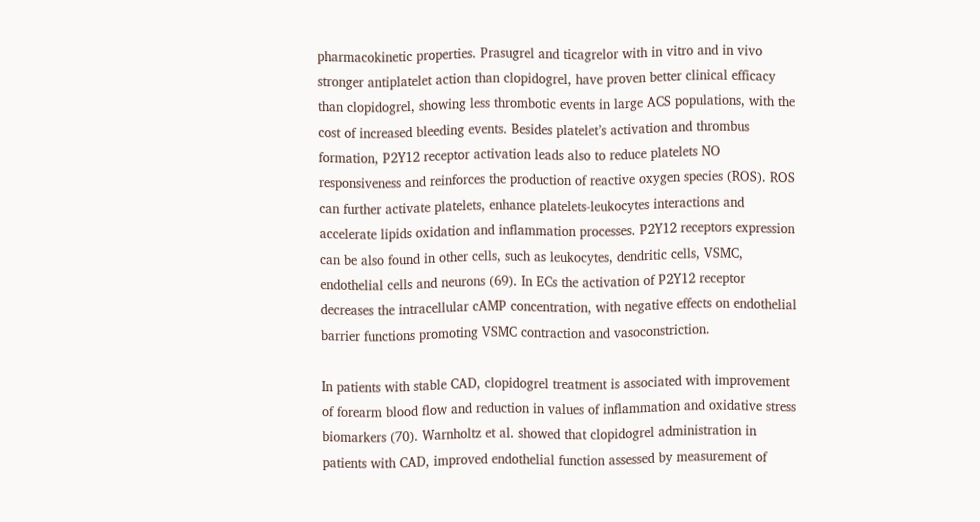pharmacokinetic properties. Prasugrel and ticagrelor with in vitro and in vivo stronger antiplatelet action than clopidogrel, have proven better clinical efficacy than clopidogrel, showing less thrombotic events in large ACS populations, with the cost of increased bleeding events. Besides platelet’s activation and thrombus formation, P2Y12 receptor activation leads also to reduce platelets NO responsiveness and reinforces the production of reactive oxygen species (ROS). ROS can further activate platelets, enhance platelets-leukocytes interactions and accelerate lipids oxidation and inflammation processes. P2Y12 receptors expression can be also found in other cells, such as leukocytes, dendritic cells, VSMC, endothelial cells and neurons (69). In ECs the activation of P2Y12 receptor decreases the intracellular cAMP concentration, with negative effects on endothelial barrier functions promoting VSMC contraction and vasoconstriction.

In patients with stable CAD, clopidogrel treatment is associated with improvement of forearm blood flow and reduction in values of inflammation and oxidative stress biomarkers (70). Warnholtz et al. showed that clopidogrel administration in patients with CAD, improved endothelial function assessed by measurement of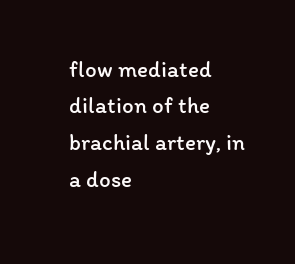flow mediated dilation of the brachial artery, in a dose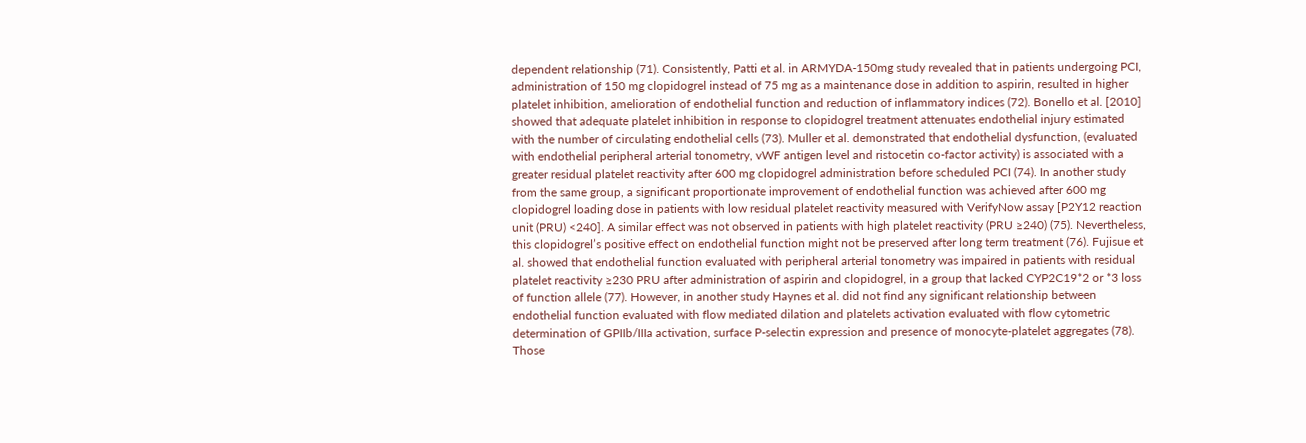dependent relationship (71). Consistently, Patti et al. in ARMYDA-150mg study revealed that in patients undergoing PCI, administration of 150 mg clopidogrel instead of 75 mg as a maintenance dose in addition to aspirin, resulted in higher platelet inhibition, amelioration of endothelial function and reduction of inflammatory indices (72). Bonello et al. [2010] showed that adequate platelet inhibition in response to clopidogrel treatment attenuates endothelial injury estimated with the number of circulating endothelial cells (73). Muller et al. demonstrated that endothelial dysfunction, (evaluated with endothelial peripheral arterial tonometry, vWF antigen level and ristocetin co-factor activity) is associated with a greater residual platelet reactivity after 600 mg clopidogrel administration before scheduled PCI (74). In another study from the same group, a significant proportionate improvement of endothelial function was achieved after 600 mg clopidogrel loading dose in patients with low residual platelet reactivity measured with VerifyNow assay [P2Y12 reaction unit (PRU) <240]. A similar effect was not observed in patients with high platelet reactivity (PRU ≥240) (75). Nevertheless, this clopidogrel’s positive effect on endothelial function might not be preserved after long term treatment (76). Fujisue et al. showed that endothelial function evaluated with peripheral arterial tonometry was impaired in patients with residual platelet reactivity ≥230 PRU after administration of aspirin and clopidogrel, in a group that lacked CYP2C19*2 or *3 loss of function allele (77). However, in another study Haynes et al. did not find any significant relationship between endothelial function evaluated with flow mediated dilation and platelets activation evaluated with flow cytometric determination of GPIIb/IIIa activation, surface P-selectin expression and presence of monocyte-platelet aggregates (78). Those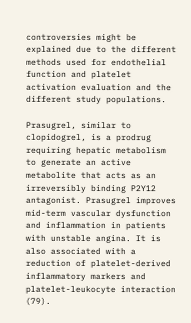controversies might be explained due to the different methods used for endothelial function and platelet activation evaluation and the different study populations.

Prasugrel, similar to clopidogrel, is a prodrug requiring hepatic metabolism to generate an active metabolite that acts as an irreversibly binding P2Y12 antagonist. Prasugrel improves mid-term vascular dysfunction and inflammation in patients with unstable angina. It is also associated with a reduction of platelet-derived inflammatory markers and platelet-leukocyte interaction (79).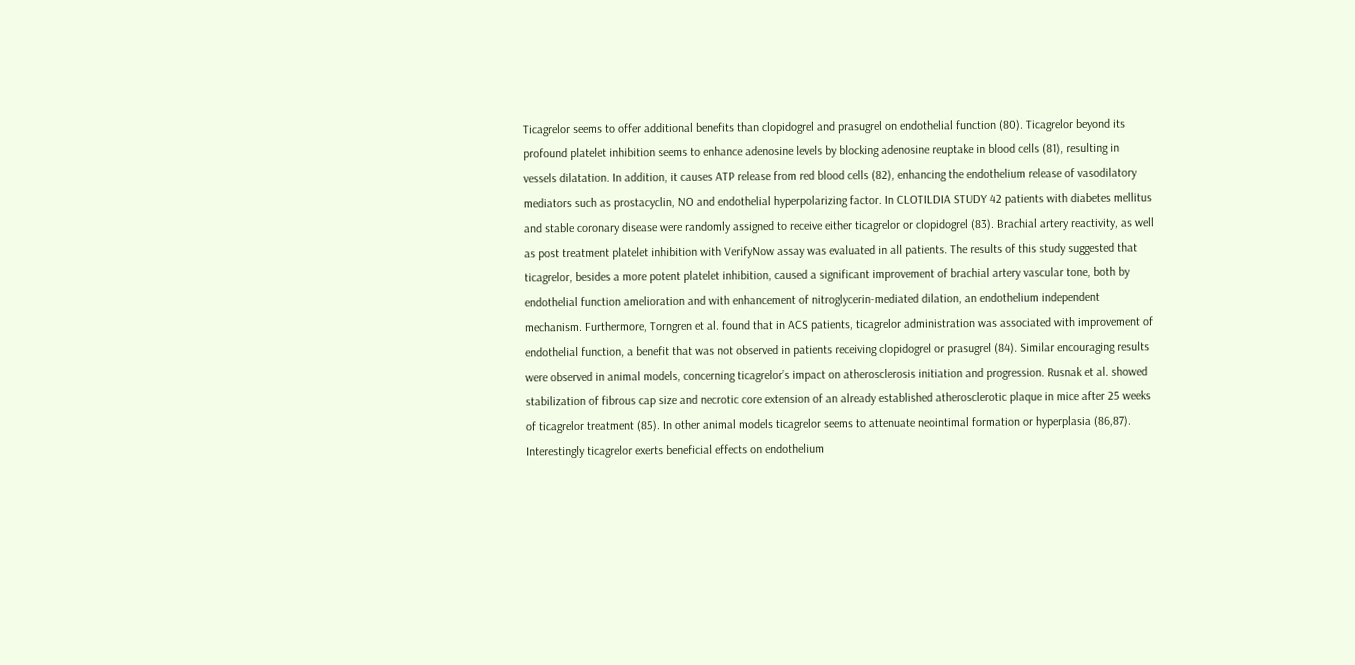Ticagrelor seems to offer additional benefits than clopidogrel and prasugrel on endothelial function (80). Ticagrelor beyond its profound platelet inhibition seems to enhance adenosine levels by blocking adenosine reuptake in blood cells (81), resulting in vessels dilatation. In addition, it causes ATP release from red blood cells (82), enhancing the endothelium release of vasodilatory mediators such as prostacyclin, NO and endothelial hyperpolarizing factor. In CLOTILDIA STUDY 42 patients with diabetes mellitus and stable coronary disease were randomly assigned to receive either ticagrelor or clopidogrel (83). Brachial artery reactivity, as well as post treatment platelet inhibition with VerifyNow assay was evaluated in all patients. The results of this study suggested that ticagrelor, besides a more potent platelet inhibition, caused a significant improvement of brachial artery vascular tone, both by endothelial function amelioration and with enhancement of nitroglycerin-mediated dilation, an endothelium independent mechanism. Furthermore, Torngren et al. found that in ACS patients, ticagrelor administration was associated with improvement of endothelial function, a benefit that was not observed in patients receiving clopidogrel or prasugrel (84). Similar encouraging results were observed in animal models, concerning ticagrelor’s impact on atherosclerosis initiation and progression. Rusnak et al. showed stabilization of fibrous cap size and necrotic core extension of an already established atherosclerotic plaque in mice after 25 weeks of ticagrelor treatment (85). In other animal models ticagrelor seems to attenuate neointimal formation or hyperplasia (86,87). Interestingly ticagrelor exerts beneficial effects on endothelium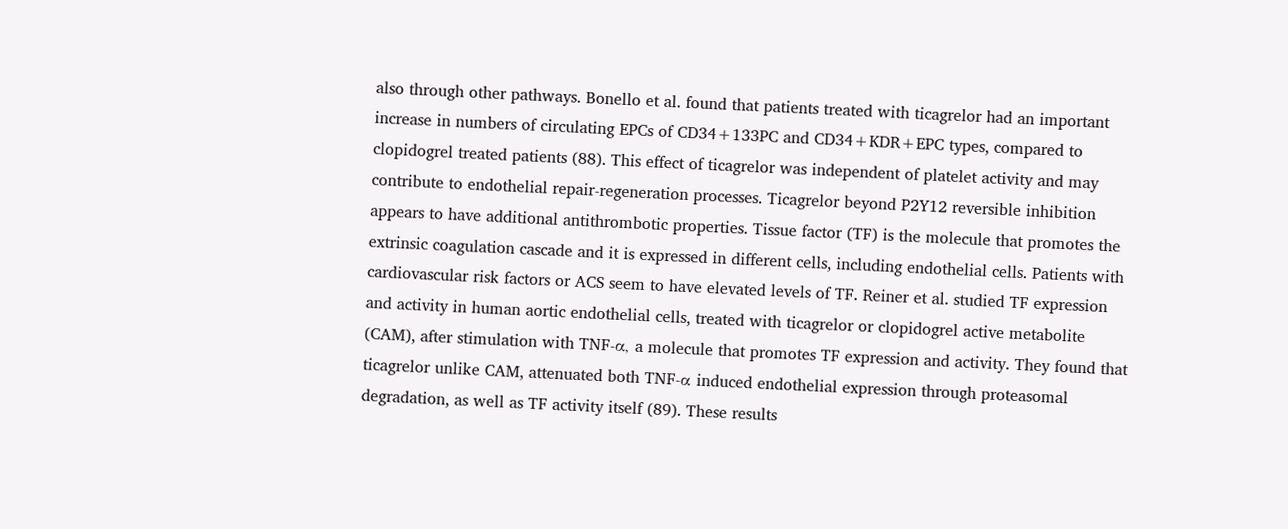also through other pathways. Bonello et al. found that patients treated with ticagrelor had an important increase in numbers of circulating EPCs of CD34+133PC and CD34+KDR+EPC types, compared to clopidogrel treated patients (88). This effect of ticagrelor was independent of platelet activity and may contribute to endothelial repair-regeneration processes. Ticagrelor beyond P2Y12 reversible inhibition appears to have additional antithrombotic properties. Tissue factor (TF) is the molecule that promotes the extrinsic coagulation cascade and it is expressed in different cells, including endothelial cells. Patients with cardiovascular risk factors or ACS seem to have elevated levels of TF. Reiner et al. studied TF expression and activity in human aortic endothelial cells, treated with ticagrelor or clopidogrel active metabolite (CAM), after stimulation with TNF-α, a molecule that promotes TF expression and activity. They found that ticagrelor unlike CAM, attenuated both TNF-α induced endothelial expression through proteasomal degradation, as well as TF activity itself (89). These results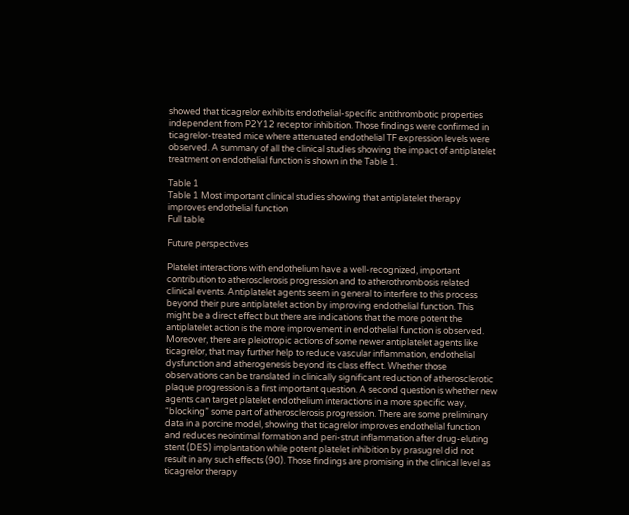showed that ticagrelor exhibits endothelial-specific antithrombotic properties independent from P2Y12 receptor inhibition. Those findings were confirmed in ticagrelor-treated mice where attenuated endothelial TF expression levels were observed. A summary of all the clinical studies showing the impact of antiplatelet treatment on endothelial function is shown in the Table 1.

Table 1
Table 1 Most important clinical studies showing that antiplatelet therapy improves endothelial function
Full table

Future perspectives

Platelet interactions with endothelium have a well-recognized, important contribution to atherosclerosis progression and to atherothrombosis related clinical events. Antiplatelet agents seem in general to interfere to this process beyond their pure antiplatelet action by improving endothelial function. This might be a direct effect but there are indications that the more potent the antiplatelet action is the more improvement in endothelial function is observed. Moreover, there are pleiotropic actions of some newer antiplatelet agents like ticagrelor, that may further help to reduce vascular inflammation, endothelial dysfunction and atherogenesis beyond its class effect. Whether those observations can be translated in clinically significant reduction of atherosclerotic plaque progression is a first important question. A second question is whether new agents can target platelet endothelium interactions in a more specific way, “blocking” some part of atherosclerosis progression. There are some preliminary data in a porcine model, showing that ticagrelor improves endothelial function and reduces neointimal formation and peri-strut inflammation after drug-eluting stent (DES) implantation while potent platelet inhibition by prasugrel did not result in any such effects (90). Those findings are promising in the clinical level as ticagrelor therapy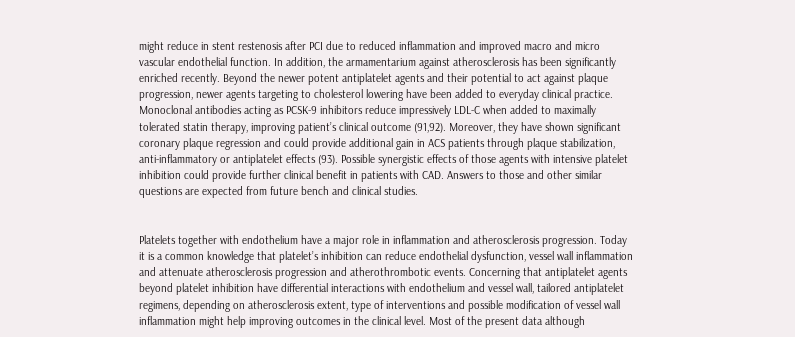might reduce in stent restenosis after PCI due to reduced inflammation and improved macro and micro vascular endothelial function. In addition, the armamentarium against atherosclerosis has been significantly enriched recently. Beyond the newer potent antiplatelet agents and their potential to act against plaque progression, newer agents targeting to cholesterol lowering have been added to everyday clinical practice. Monoclonal antibodies acting as PCSK-9 inhibitors reduce impressively LDL-C when added to maximally tolerated statin therapy, improving patient’s clinical outcome (91,92). Moreover, they have shown significant coronary plaque regression and could provide additional gain in ACS patients through plaque stabilization, anti-inflammatory or antiplatelet effects (93). Possible synergistic effects of those agents with intensive platelet inhibition could provide further clinical benefit in patients with CAD. Answers to those and other similar questions are expected from future bench and clinical studies.


Platelets together with endothelium have a major role in inflammation and atherosclerosis progression. Today it is a common knowledge that platelet’s inhibition can reduce endothelial dysfunction, vessel wall inflammation and attenuate atherosclerosis progression and atherothrombotic events. Concerning that antiplatelet agents beyond platelet inhibition have differential interactions with endothelium and vessel wall, tailored antiplatelet regimens, depending on atherosclerosis extent, type of interventions and possible modification of vessel wall inflammation might help improving outcomes in the clinical level. Most of the present data although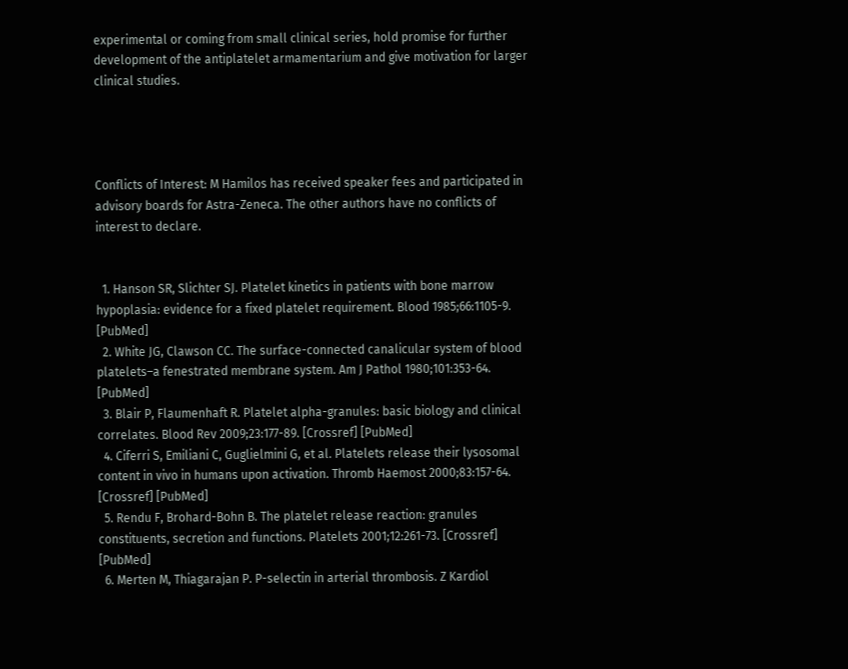experimental or coming from small clinical series, hold promise for further development of the antiplatelet armamentarium and give motivation for larger clinical studies.




Conflicts of Interest: M Hamilos has received speaker fees and participated in advisory boards for Astra-Zeneca. The other authors have no conflicts of interest to declare.


  1. Hanson SR, Slichter SJ. Platelet kinetics in patients with bone marrow hypoplasia: evidence for a fixed platelet requirement. Blood 1985;66:1105-9. [PubMed]
  2. White JG, Clawson CC. The surface-connected canalicular system of blood platelets–a fenestrated membrane system. Am J Pathol 1980;101:353-64. [PubMed]
  3. Blair P, Flaumenhaft R. Platelet alpha-granules: basic biology and clinical correlates. Blood Rev 2009;23:177-89. [Crossref] [PubMed]
  4. Ciferri S, Emiliani C, Guglielmini G, et al. Platelets release their lysosomal content in vivo in humans upon activation. Thromb Haemost 2000;83:157-64. [Crossref] [PubMed]
  5. Rendu F, Brohard-Bohn B. The platelet release reaction: granules constituents, secretion and functions. Platelets 2001;12:261-73. [Crossref] [PubMed]
  6. Merten M, Thiagarajan P. P-selectin in arterial thrombosis. Z Kardiol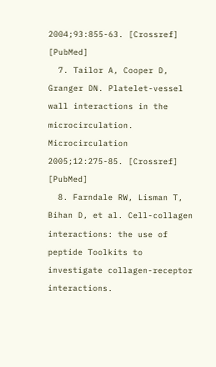2004;93:855-63. [Crossref] [PubMed]
  7. Tailor A, Cooper D, Granger DN. Platelet-vessel wall interactions in the microcirculation. Microcirculation 2005;12:275-85. [Crossref] [PubMed]
  8. Farndale RW, Lisman T, Bihan D, et al. Cell-collagen interactions: the use of peptide Toolkits to investigate collagen-receptor interactions.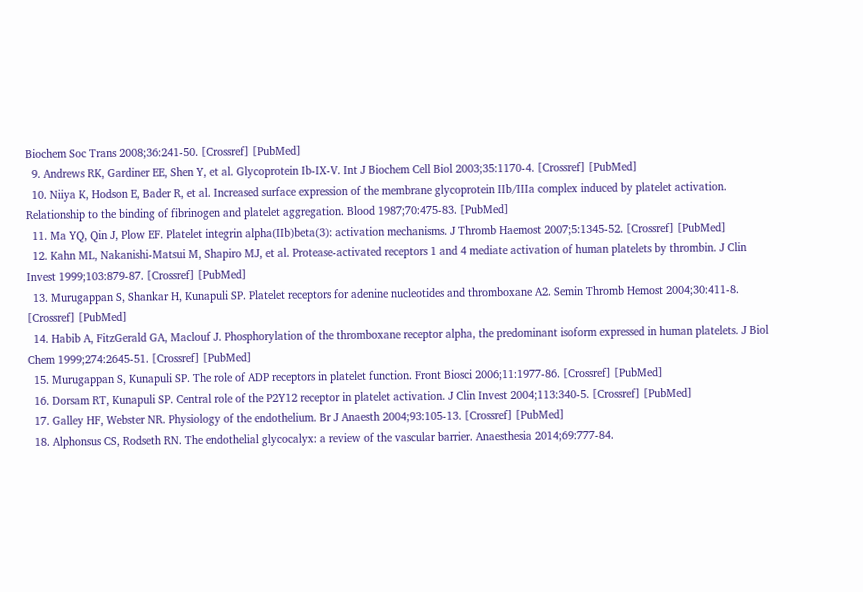Biochem Soc Trans 2008;36:241-50. [Crossref] [PubMed]
  9. Andrews RK, Gardiner EE, Shen Y, et al. Glycoprotein Ib-IX-V. Int J Biochem Cell Biol 2003;35:1170-4. [Crossref] [PubMed]
  10. Niiya K, Hodson E, Bader R, et al. Increased surface expression of the membrane glycoprotein IIb/IIIa complex induced by platelet activation. Relationship to the binding of fibrinogen and platelet aggregation. Blood 1987;70:475-83. [PubMed]
  11. Ma YQ, Qin J, Plow EF. Platelet integrin alpha(IIb)beta(3): activation mechanisms. J Thromb Haemost 2007;5:1345-52. [Crossref] [PubMed]
  12. Kahn ML, Nakanishi-Matsui M, Shapiro MJ, et al. Protease-activated receptors 1 and 4 mediate activation of human platelets by thrombin. J Clin Invest 1999;103:879-87. [Crossref] [PubMed]
  13. Murugappan S, Shankar H, Kunapuli SP. Platelet receptors for adenine nucleotides and thromboxane A2. Semin Thromb Hemost 2004;30:411-8. [Crossref] [PubMed]
  14. Habib A, FitzGerald GA, Maclouf J. Phosphorylation of the thromboxane receptor alpha, the predominant isoform expressed in human platelets. J Biol Chem 1999;274:2645-51. [Crossref] [PubMed]
  15. Murugappan S, Kunapuli SP. The role of ADP receptors in platelet function. Front Biosci 2006;11:1977-86. [Crossref] [PubMed]
  16. Dorsam RT, Kunapuli SP. Central role of the P2Y12 receptor in platelet activation. J Clin Invest 2004;113:340-5. [Crossref] [PubMed]
  17. Galley HF, Webster NR. Physiology of the endothelium. Br J Anaesth 2004;93:105-13. [Crossref] [PubMed]
  18. Alphonsus CS, Rodseth RN. The endothelial glycocalyx: a review of the vascular barrier. Anaesthesia 2014;69:777-84.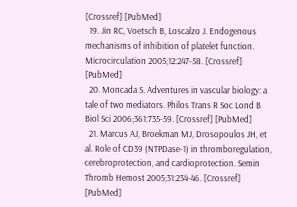[Crossref] [PubMed]
  19. Jin RC, Voetsch B, Loscalzo J. Endogenous mechanisms of inhibition of platelet function. Microcirculation 2005;12:247-58. [Crossref] [PubMed]
  20. Moncada S. Adventures in vascular biology: a tale of two mediators. Philos Trans R Soc Lond B Biol Sci 2006;361:735-59. [Crossref] [PubMed]
  21. Marcus AJ, Broekman MJ, Drosopoulos JH, et al. Role of CD39 (NTPDase-1) in thromboregulation, cerebroprotection, and cardioprotection. Semin Thromb Hemost 2005;31:234-46. [Crossref] [PubMed]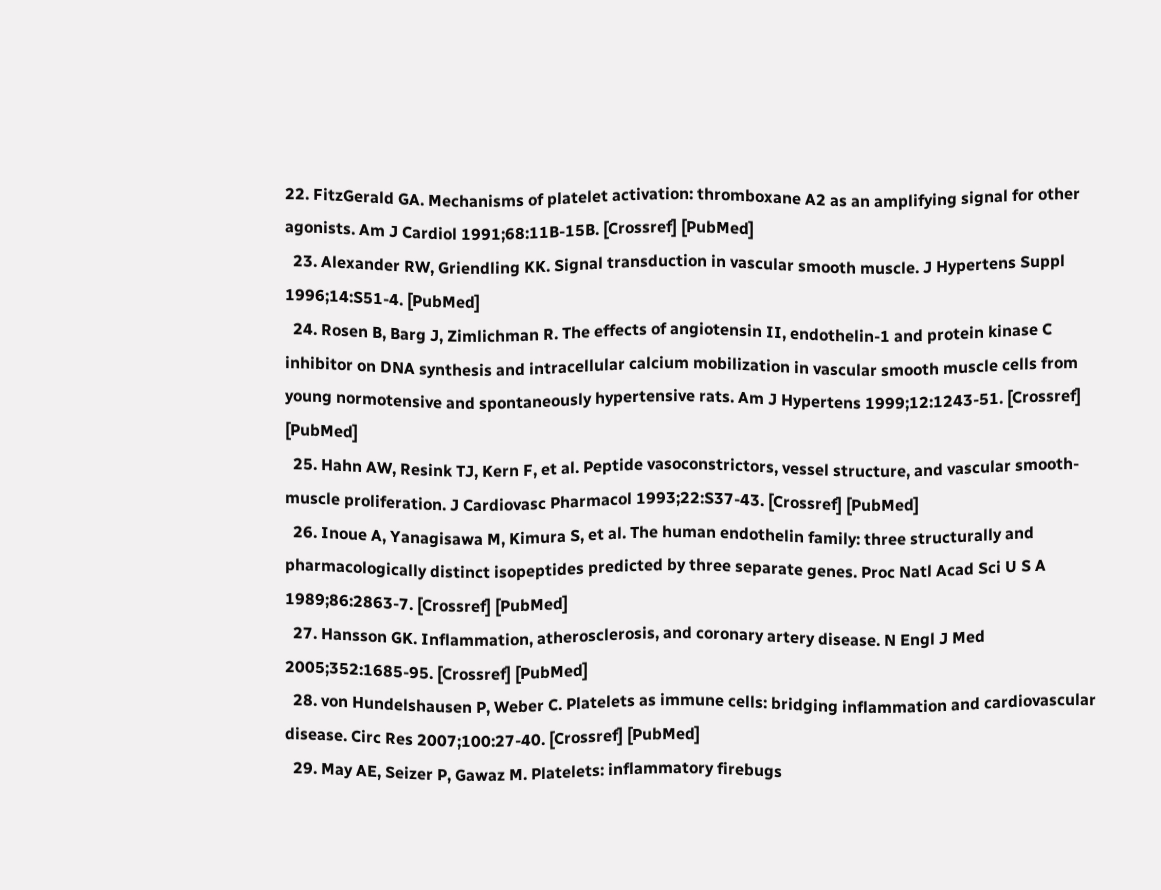22. FitzGerald GA. Mechanisms of platelet activation: thromboxane A2 as an amplifying signal for other agonists. Am J Cardiol 1991;68:11B-15B. [Crossref] [PubMed]
  23. Alexander RW, Griendling KK. Signal transduction in vascular smooth muscle. J Hypertens Suppl 1996;14:S51-4. [PubMed]
  24. Rosen B, Barg J, Zimlichman R. The effects of angiotensin II, endothelin-1 and protein kinase C inhibitor on DNA synthesis and intracellular calcium mobilization in vascular smooth muscle cells from young normotensive and spontaneously hypertensive rats. Am J Hypertens 1999;12:1243-51. [Crossref] [PubMed]
  25. Hahn AW, Resink TJ, Kern F, et al. Peptide vasoconstrictors, vessel structure, and vascular smooth-muscle proliferation. J Cardiovasc Pharmacol 1993;22:S37-43. [Crossref] [PubMed]
  26. Inoue A, Yanagisawa M, Kimura S, et al. The human endothelin family: three structurally and pharmacologically distinct isopeptides predicted by three separate genes. Proc Natl Acad Sci U S A 1989;86:2863-7. [Crossref] [PubMed]
  27. Hansson GK. Inflammation, atherosclerosis, and coronary artery disease. N Engl J Med 2005;352:1685-95. [Crossref] [PubMed]
  28. von Hundelshausen P, Weber C. Platelets as immune cells: bridging inflammation and cardiovascular disease. Circ Res 2007;100:27-40. [Crossref] [PubMed]
  29. May AE, Seizer P, Gawaz M. Platelets: inflammatory firebugs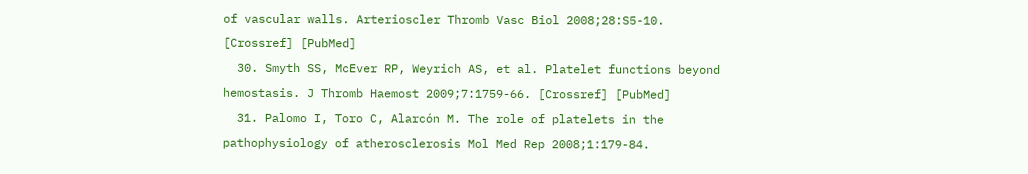of vascular walls. Arterioscler Thromb Vasc Biol 2008;28:S5-10. [Crossref] [PubMed]
  30. Smyth SS, McEver RP, Weyrich AS, et al. Platelet functions beyond hemostasis. J Thromb Haemost 2009;7:1759-66. [Crossref] [PubMed]
  31. Palomo I, Toro C, Alarcón M. The role of platelets in the pathophysiology of atherosclerosis Mol Med Rep 2008;1:179-84.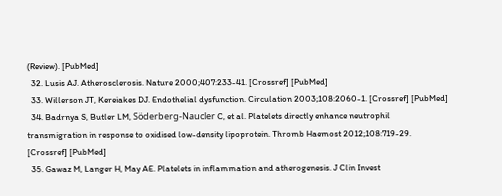(Review). [PubMed]
  32. Lusis AJ. Atherosclerosis. Nature 2000;407:233-41. [Crossref] [PubMed]
  33. Willerson JT, Kereiakes DJ. Endothelial dysfunction. Circulation 2003;108:2060-1. [Crossref] [PubMed]
  34. Badrnya S, Butler LM, Söderberg-Naucler C, et al. Platelets directly enhance neutrophil transmigration in response to oxidised low-density lipoprotein. Thromb Haemost 2012;108:719-29. [Crossref] [PubMed]
  35. Gawaz M, Langer H, May AE. Platelets in inflammation and atherogenesis. J Clin Invest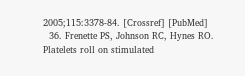2005;115:3378-84. [Crossref] [PubMed]
  36. Frenette PS, Johnson RC, Hynes RO. Platelets roll on stimulated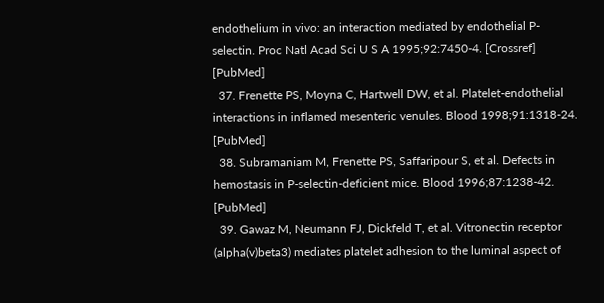endothelium in vivo: an interaction mediated by endothelial P-selectin. Proc Natl Acad Sci U S A 1995;92:7450-4. [Crossref] [PubMed]
  37. Frenette PS, Moyna C, Hartwell DW, et al. Platelet-endothelial interactions in inflamed mesenteric venules. Blood 1998;91:1318-24. [PubMed]
  38. Subramaniam M, Frenette PS, Saffaripour S, et al. Defects in hemostasis in P-selectin-deficient mice. Blood 1996;87:1238-42. [PubMed]
  39. Gawaz M, Neumann FJ, Dickfeld T, et al. Vitronectin receptor (alpha(v)beta3) mediates platelet adhesion to the luminal aspect of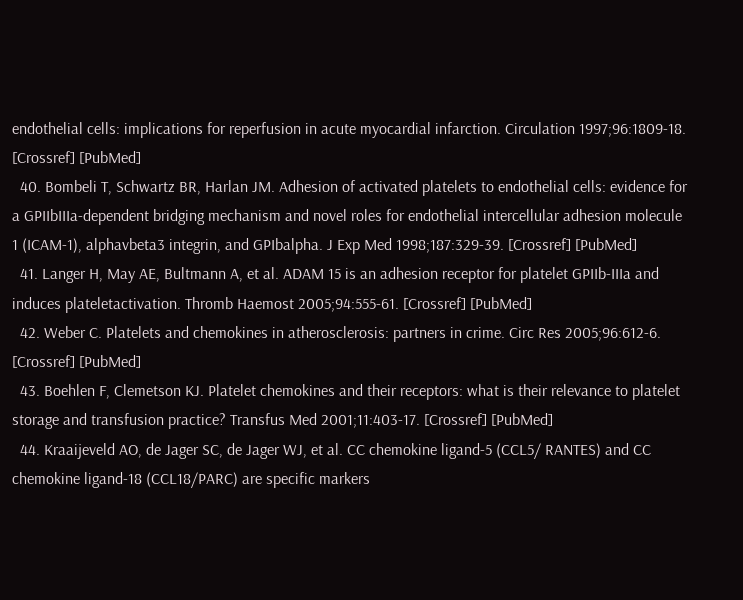endothelial cells: implications for reperfusion in acute myocardial infarction. Circulation 1997;96:1809-18. [Crossref] [PubMed]
  40. Bombeli T, Schwartz BR, Harlan JM. Adhesion of activated platelets to endothelial cells: evidence for a GPIIbIIIa-dependent bridging mechanism and novel roles for endothelial intercellular adhesion molecule 1 (ICAM-1), alphavbeta3 integrin, and GPIbalpha. J Exp Med 1998;187:329-39. [Crossref] [PubMed]
  41. Langer H, May AE, Bultmann A, et al. ADAM 15 is an adhesion receptor for platelet GPIIb-IIIa and induces plateletactivation. Thromb Haemost 2005;94:555-61. [Crossref] [PubMed]
  42. Weber C. Platelets and chemokines in atherosclerosis: partners in crime. Circ Res 2005;96:612-6. [Crossref] [PubMed]
  43. Boehlen F, Clemetson KJ. Platelet chemokines and their receptors: what is their relevance to platelet storage and transfusion practice? Transfus Med 2001;11:403-17. [Crossref] [PubMed]
  44. Kraaijeveld AO, de Jager SC, de Jager WJ, et al. CC chemokine ligand-5 (CCL5/ RANTES) and CC chemokine ligand-18 (CCL18/PARC) are specific markers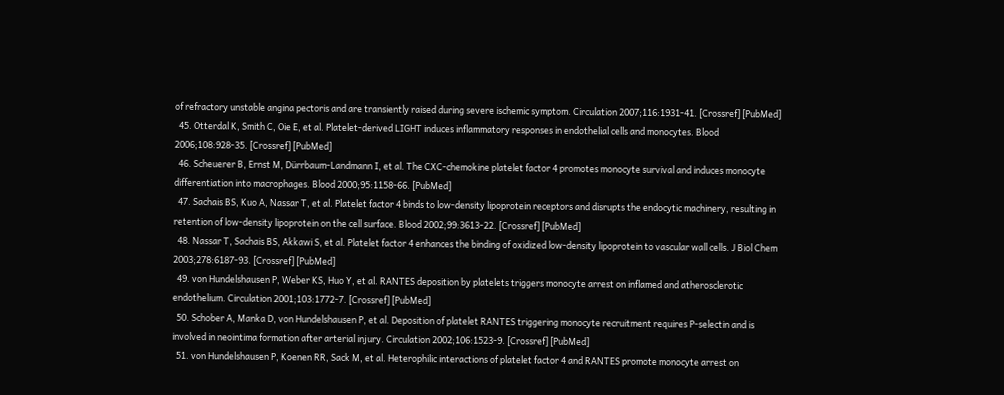of refractory unstable angina pectoris and are transiently raised during severe ischemic symptom. Circulation 2007;116:1931-41. [Crossref] [PubMed]
  45. Otterdal K, Smith C, Oie E, et al. Platelet-derived LIGHT induces inflammatory responses in endothelial cells and monocytes. Blood 2006;108:928-35. [Crossref] [PubMed]
  46. Scheuerer B, Ernst M, Dürrbaum-Landmann I, et al. The CXC-chemokine platelet factor 4 promotes monocyte survival and induces monocyte differentiation into macrophages. Blood 2000;95:1158-66. [PubMed]
  47. Sachais BS, Kuo A, Nassar T, et al. Platelet factor 4 binds to low-density lipoprotein receptors and disrupts the endocytic machinery, resulting in retention of low-density lipoprotein on the cell surface. Blood 2002;99:3613-22. [Crossref] [PubMed]
  48. Nassar T, Sachais BS, Akkawi S, et al. Platelet factor 4 enhances the binding of oxidized low-density lipoprotein to vascular wall cells. J Biol Chem 2003;278:6187-93. [Crossref] [PubMed]
  49. von Hundelshausen P, Weber KS, Huo Y, et al. RANTES deposition by platelets triggers monocyte arrest on inflamed and atherosclerotic endothelium. Circulation 2001;103:1772-7. [Crossref] [PubMed]
  50. Schober A, Manka D, von Hundelshausen P, et al. Deposition of platelet RANTES triggering monocyte recruitment requires P-selectin and is involved in neointima formation after arterial injury. Circulation 2002;106:1523-9. [Crossref] [PubMed]
  51. von Hundelshausen P, Koenen RR, Sack M, et al. Heterophilic interactions of platelet factor 4 and RANTES promote monocyte arrest on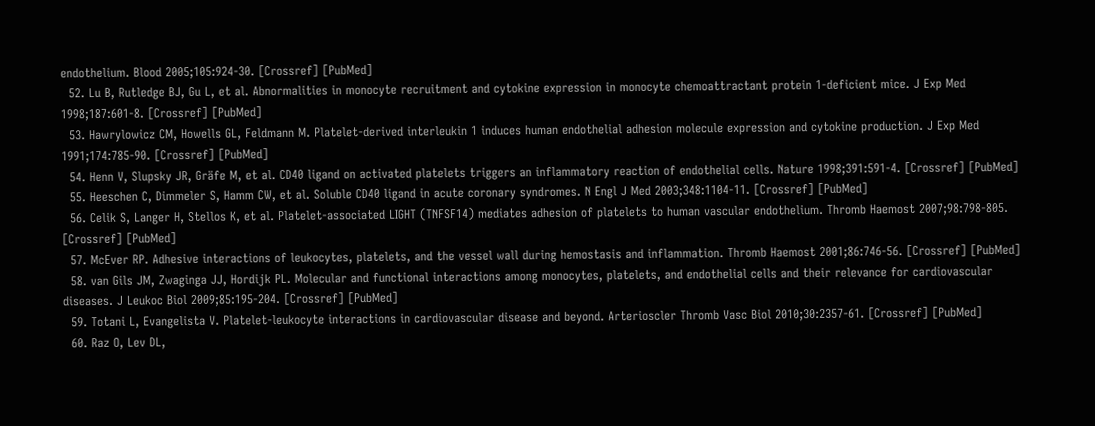endothelium. Blood 2005;105:924-30. [Crossref] [PubMed]
  52. Lu B, Rutledge BJ, Gu L, et al. Abnormalities in monocyte recruitment and cytokine expression in monocyte chemoattractant protein 1-deficient mice. J Exp Med 1998;187:601-8. [Crossref] [PubMed]
  53. Hawrylowicz CM, Howells GL, Feldmann M. Platelet-derived interleukin 1 induces human endothelial adhesion molecule expression and cytokine production. J Exp Med 1991;174:785-90. [Crossref] [PubMed]
  54. Henn V, Slupsky JR, Gräfe M, et al. CD40 ligand on activated platelets triggers an inflammatory reaction of endothelial cells. Nature 1998;391:591-4. [Crossref] [PubMed]
  55. Heeschen C, Dimmeler S, Hamm CW, et al. Soluble CD40 ligand in acute coronary syndromes. N Engl J Med 2003;348:1104-11. [Crossref] [PubMed]
  56. Celik S, Langer H, Stellos K, et al. Platelet-associated LIGHT (TNFSF14) mediates adhesion of platelets to human vascular endothelium. Thromb Haemost 2007;98:798-805. [Crossref] [PubMed]
  57. McEver RP. Adhesive interactions of leukocytes, platelets, and the vessel wall during hemostasis and inflammation. Thromb Haemost 2001;86:746-56. [Crossref] [PubMed]
  58. van Gils JM, Zwaginga JJ, Hordijk PL. Molecular and functional interactions among monocytes, platelets, and endothelial cells and their relevance for cardiovascular diseases. J Leukoc Biol 2009;85:195-204. [Crossref] [PubMed]
  59. Totani L, Evangelista V. Platelet-leukocyte interactions in cardiovascular disease and beyond. Arterioscler Thromb Vasc Biol 2010;30:2357-61. [Crossref] [PubMed]
  60. Raz O, Lev DL,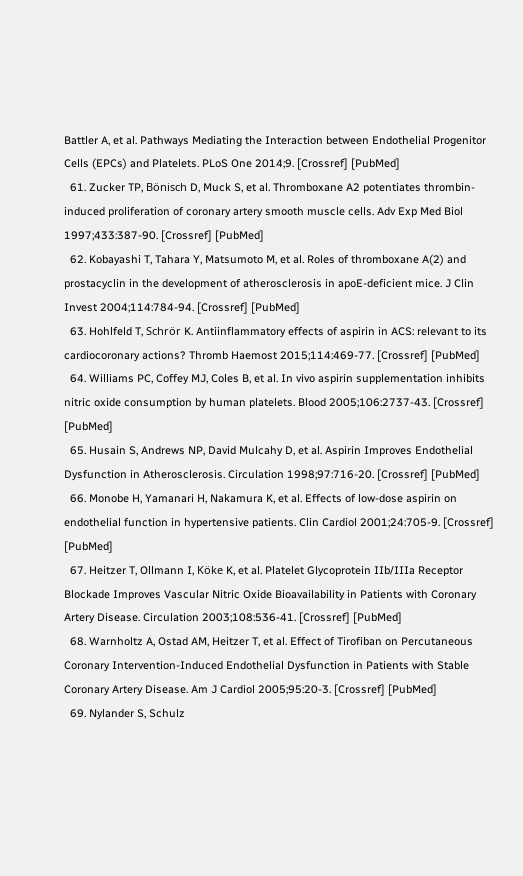Battler A, et al. Pathways Mediating the Interaction between Endothelial Progenitor Cells (EPCs) and Platelets. PLoS One 2014;9. [Crossref] [PubMed]
  61. Zucker TP, Bönisch D, Muck S, et al. Thromboxane A2 potentiates thrombin-induced proliferation of coronary artery smooth muscle cells. Adv Exp Med Biol 1997;433:387-90. [Crossref] [PubMed]
  62. Kobayashi T, Tahara Y, Matsumoto M, et al. Roles of thromboxane A(2) and prostacyclin in the development of atherosclerosis in apoE-deficient mice. J Clin Invest 2004;114:784-94. [Crossref] [PubMed]
  63. Hohlfeld T, Schrör K. Antiinflammatory effects of aspirin in ACS: relevant to its cardiocoronary actions? Thromb Haemost 2015;114:469-77. [Crossref] [PubMed]
  64. Williams PC, Coffey MJ, Coles B, et al. In vivo aspirin supplementation inhibits nitric oxide consumption by human platelets. Blood 2005;106:2737-43. [Crossref] [PubMed]
  65. Husain S, Andrews NP, David Mulcahy D, et al. Aspirin Improves Endothelial Dysfunction in Atherosclerosis. Circulation 1998;97:716-20. [Crossref] [PubMed]
  66. Monobe H, Yamanari H, Nakamura K, et al. Effects of low-dose aspirin on endothelial function in hypertensive patients. Clin Cardiol 2001;24:705-9. [Crossref] [PubMed]
  67. Heitzer T, Ollmann I, Köke K, et al. Platelet Glycoprotein IIb/IIIa Receptor Blockade Improves Vascular Nitric Oxide Bioavailability in Patients with Coronary Artery Disease. Circulation 2003;108:536-41. [Crossref] [PubMed]
  68. Warnholtz A, Ostad AM, Heitzer T, et al. Effect of Tirofiban on Percutaneous Coronary Intervention-Induced Endothelial Dysfunction in Patients with Stable Coronary Artery Disease. Am J Cardiol 2005;95:20-3. [Crossref] [PubMed]
  69. Nylander S, Schulz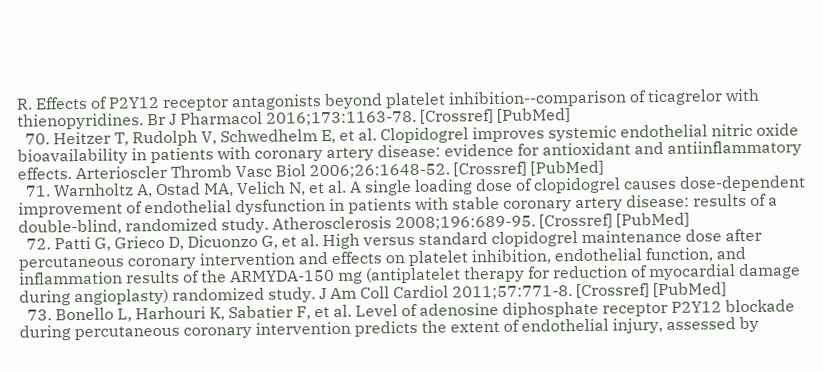R. Effects of P2Y12 receptor antagonists beyond platelet inhibition--comparison of ticagrelor with thienopyridines. Br J Pharmacol 2016;173:1163-78. [Crossref] [PubMed]
  70. Heitzer T, Rudolph V, Schwedhelm E, et al. Clopidogrel improves systemic endothelial nitric oxide bioavailability in patients with coronary artery disease: evidence for antioxidant and antiinflammatory effects. Arterioscler Thromb Vasc Biol 2006;26:1648-52. [Crossref] [PubMed]
  71. Warnholtz A, Ostad MA, Velich N, et al. A single loading dose of clopidogrel causes dose-dependent improvement of endothelial dysfunction in patients with stable coronary artery disease: results of a double-blind, randomized study. Atherosclerosis 2008;196:689-95. [Crossref] [PubMed]
  72. Patti G, Grieco D, Dicuonzo G, et al. High versus standard clopidogrel maintenance dose after percutaneous coronary intervention and effects on platelet inhibition, endothelial function, and inflammation results of the ARMYDA-150 mg (antiplatelet therapy for reduction of myocardial damage during angioplasty) randomized study. J Am Coll Cardiol 2011;57:771-8. [Crossref] [PubMed]
  73. Bonello L, Harhouri K, Sabatier F, et al. Level of adenosine diphosphate receptor P2Y12 blockade during percutaneous coronary intervention predicts the extent of endothelial injury, assessed by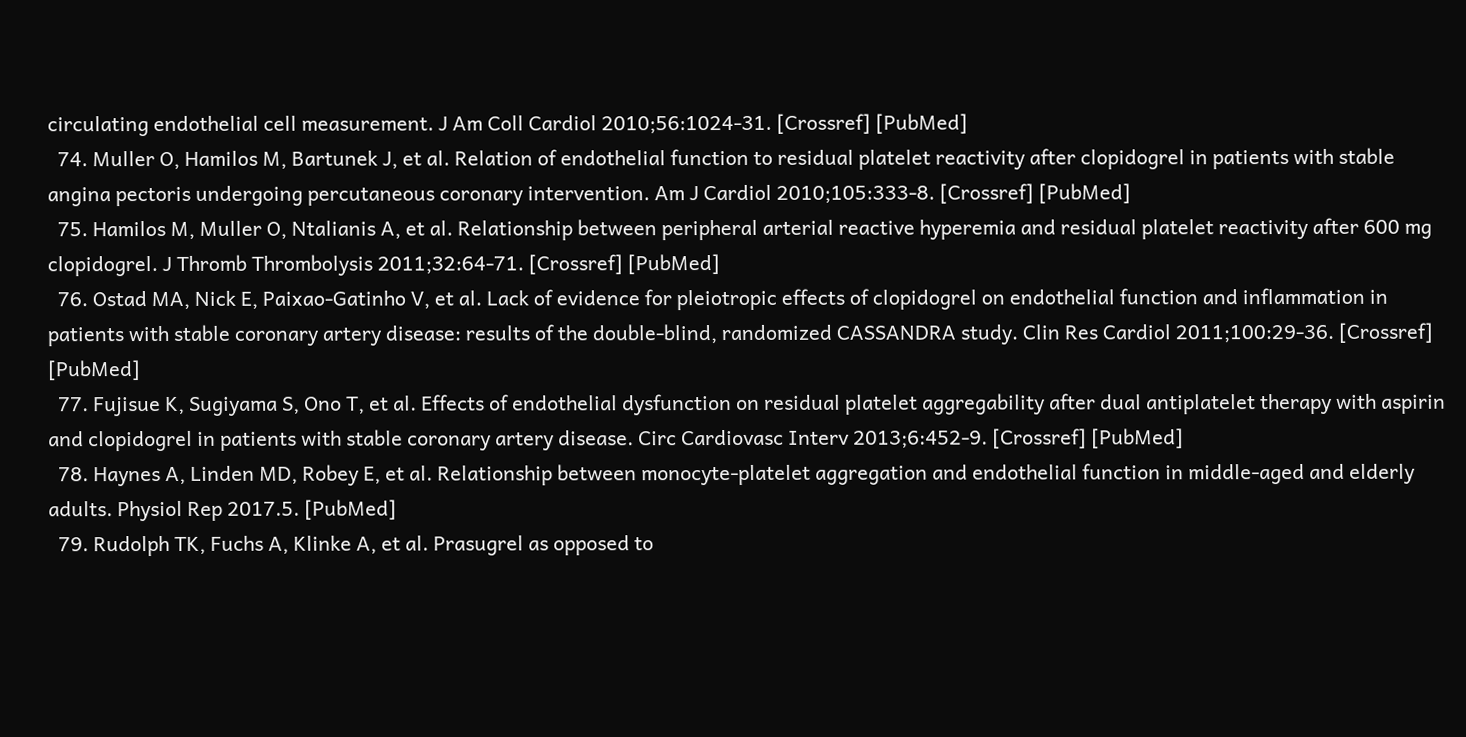circulating endothelial cell measurement. J Am Coll Cardiol 2010;56:1024-31. [Crossref] [PubMed]
  74. Muller O, Hamilos M, Bartunek J, et al. Relation of endothelial function to residual platelet reactivity after clopidogrel in patients with stable angina pectoris undergoing percutaneous coronary intervention. Am J Cardiol 2010;105:333-8. [Crossref] [PubMed]
  75. Hamilos M, Muller O, Ntalianis A, et al. Relationship between peripheral arterial reactive hyperemia and residual platelet reactivity after 600 mg clopidogrel. J Thromb Thrombolysis 2011;32:64-71. [Crossref] [PubMed]
  76. Ostad MA, Nick E, Paixao-Gatinho V, et al. Lack of evidence for pleiotropic effects of clopidogrel on endothelial function and inflammation in patients with stable coronary artery disease: results of the double-blind, randomized CASSANDRA study. Clin Res Cardiol 2011;100:29-36. [Crossref] [PubMed]
  77. Fujisue K, Sugiyama S, Ono T, et al. Effects of endothelial dysfunction on residual platelet aggregability after dual antiplatelet therapy with aspirin and clopidogrel in patients with stable coronary artery disease. Circ Cardiovasc Interv 2013;6:452-9. [Crossref] [PubMed]
  78. Haynes A, Linden MD, Robey E, et al. Relationship between monocyte-platelet aggregation and endothelial function in middle-aged and elderly adults. Physiol Rep 2017.5. [PubMed]
  79. Rudolph TK, Fuchs A, Klinke A, et al. Prasugrel as opposed to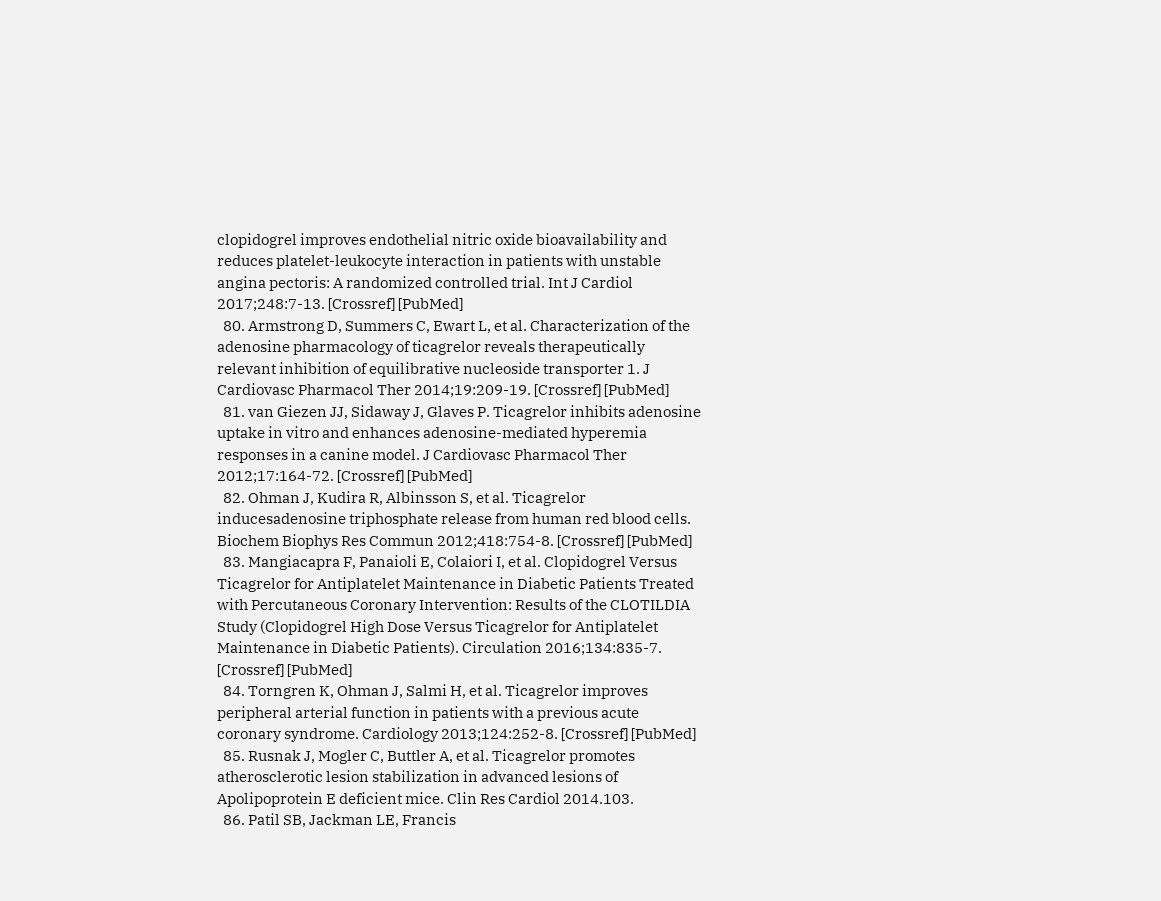clopidogrel improves endothelial nitric oxide bioavailability and reduces platelet-leukocyte interaction in patients with unstable angina pectoris: A randomized controlled trial. Int J Cardiol 2017;248:7-13. [Crossref] [PubMed]
  80. Armstrong D, Summers C, Ewart L, et al. Characterization of the adenosine pharmacology of ticagrelor reveals therapeutically relevant inhibition of equilibrative nucleoside transporter 1. J Cardiovasc Pharmacol Ther 2014;19:209-19. [Crossref] [PubMed]
  81. van Giezen JJ, Sidaway J, Glaves P. Ticagrelor inhibits adenosine uptake in vitro and enhances adenosine-mediated hyperemia responses in a canine model. J Cardiovasc Pharmacol Ther 2012;17:164-72. [Crossref] [PubMed]
  82. Ohman J, Kudira R, Albinsson S, et al. Ticagrelor inducesadenosine triphosphate release from human red blood cells. Biochem Biophys Res Commun 2012;418:754-8. [Crossref] [PubMed]
  83. Mangiacapra F, Panaioli E, Colaiori I, et al. Clopidogrel Versus Ticagrelor for Antiplatelet Maintenance in Diabetic Patients Treated with Percutaneous Coronary Intervention: Results of the CLOTILDIA Study (Clopidogrel High Dose Versus Ticagrelor for Antiplatelet Maintenance in Diabetic Patients). Circulation 2016;134:835-7. [Crossref] [PubMed]
  84. Torngren K, Ohman J, Salmi H, et al. Ticagrelor improves peripheral arterial function in patients with a previous acute coronary syndrome. Cardiology 2013;124:252-8. [Crossref] [PubMed]
  85. Rusnak J, Mogler C, Buttler A, et al. Ticagrelor promotes atherosclerotic lesion stabilization in advanced lesions of Apolipoprotein E deficient mice. Clin Res Cardiol 2014.103.
  86. Patil SB, Jackman LE, Francis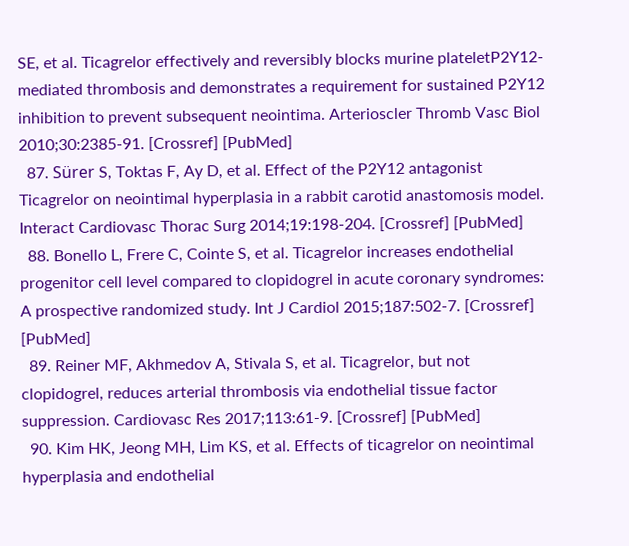SE, et al. Ticagrelor effectively and reversibly blocks murine plateletP2Y12-mediated thrombosis and demonstrates a requirement for sustained P2Y12 inhibition to prevent subsequent neointima. Arterioscler Thromb Vasc Biol 2010;30:2385-91. [Crossref] [PubMed]
  87. Sürer S, Toktas F, Ay D, et al. Effect of the P2Y12 antagonist Ticagrelor on neointimal hyperplasia in a rabbit carotid anastomosis model. Interact Cardiovasc Thorac Surg 2014;19:198-204. [Crossref] [PubMed]
  88. Bonello L, Frere C, Cointe S, et al. Ticagrelor increases endothelial progenitor cell level compared to clopidogrel in acute coronary syndromes: A prospective randomized study. Int J Cardiol 2015;187:502-7. [Crossref] [PubMed]
  89. Reiner MF, Akhmedov A, Stivala S, et al. Ticagrelor, but not clopidogrel, reduces arterial thrombosis via endothelial tissue factor suppression. Cardiovasc Res 2017;113:61-9. [Crossref] [PubMed]
  90. Kim HK, Jeong MH, Lim KS, et al. Effects of ticagrelor on neointimal hyperplasia and endothelial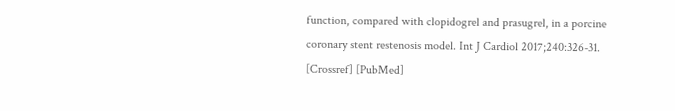function, compared with clopidogrel and prasugrel, in a porcine coronary stent restenosis model. Int J Cardiol 2017;240:326-31. [Crossref] [PubMed]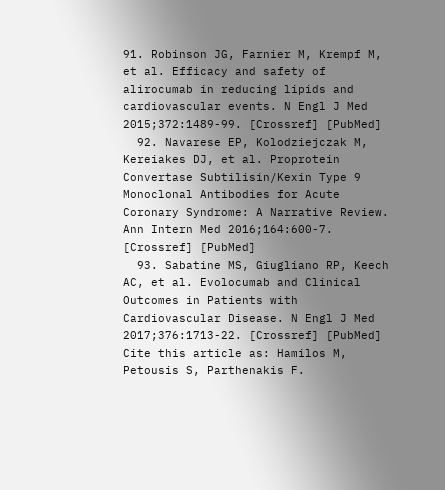91. Robinson JG, Farnier M, Krempf M, et al. Efficacy and safety of alirocumab in reducing lipids and cardiovascular events. N Engl J Med 2015;372:1489-99. [Crossref] [PubMed]
  92. Navarese EP, Kolodziejczak M, Kereiakes DJ, et al. Proprotein Convertase Subtilisin/Kexin Type 9 Monoclonal Antibodies for Acute Coronary Syndrome: A Narrative Review. Ann Intern Med 2016;164:600-7. [Crossref] [PubMed]
  93. Sabatine MS, Giugliano RP, Keech AC, et al. Evolocumab and Clinical Outcomes in Patients with Cardiovascular Disease. N Engl J Med 2017;376:1713-22. [Crossref] [PubMed]
Cite this article as: Hamilos M, Petousis S, Parthenakis F.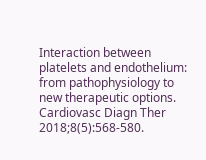Interaction between platelets and endothelium: from pathophysiology to new therapeutic options. Cardiovasc Diagn Ther 2018;8(5):568-580.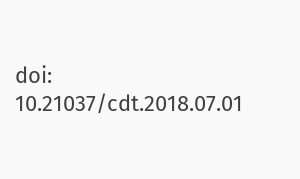doi: 10.21037/cdt.2018.07.01